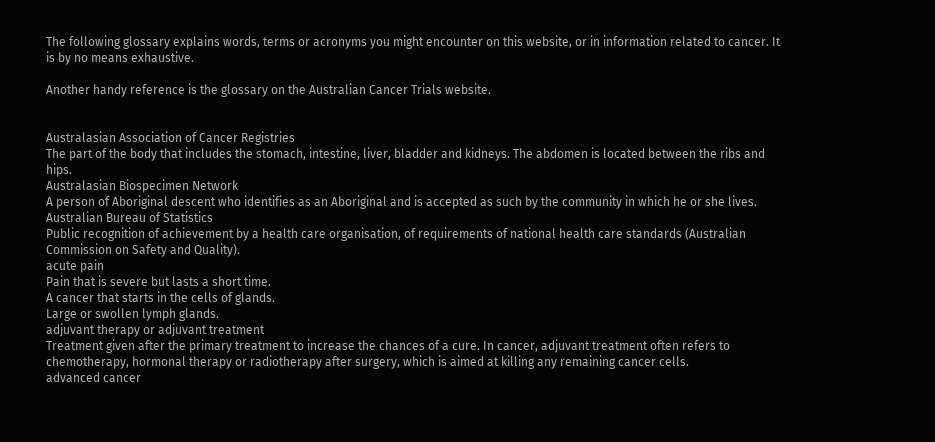The following glossary explains words, terms or acronyms you might encounter on this website, or in information related to cancer. It is by no means exhaustive.

Another handy reference is the glossary on the Australian Cancer Trials website.


Australasian Association of Cancer Registries
The part of the body that includes the stomach, intestine, liver, bladder and kidneys. The abdomen is located between the ribs and hips.
Australasian Biospecimen Network
A person of Aboriginal descent who identifies as an Aboriginal and is accepted as such by the community in which he or she lives.
Australian Bureau of Statistics
Public recognition of achievement by a health care organisation, of requirements of national health care standards (Australian Commission on Safety and Quality).
acute pain
Pain that is severe but lasts a short time.
A cancer that starts in the cells of glands.
Large or swollen lymph glands.
adjuvant therapy or adjuvant treatment
Treatment given after the primary treatment to increase the chances of a cure. In cancer, adjuvant treatment often refers to chemotherapy, hormonal therapy or radiotherapy after surgery, which is aimed at killing any remaining cancer cells.
advanced cancer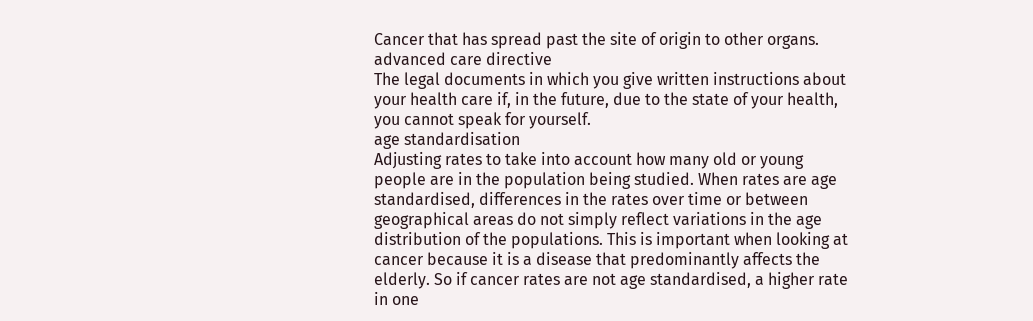Cancer that has spread past the site of origin to other organs.
advanced care directive
The legal documents in which you give written instructions about your health care if, in the future, due to the state of your health, you cannot speak for yourself.
age standardisation
Adjusting rates to take into account how many old or young people are in the population being studied. When rates are age standardised, differences in the rates over time or between geographical areas do not simply reflect variations in the age distribution of the populations. This is important when looking at cancer because it is a disease that predominantly affects the elderly. So if cancer rates are not age standardised, a higher rate in one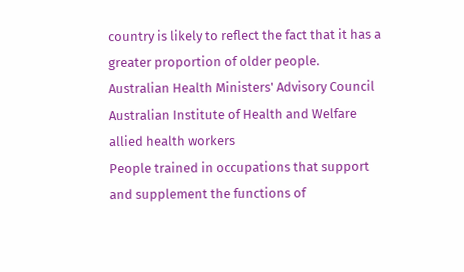country is likely to reflect the fact that it has a greater proportion of older people.
Australian Health Ministers' Advisory Council
Australian Institute of Health and Welfare
allied health workers
People trained in occupations that support and supplement the functions of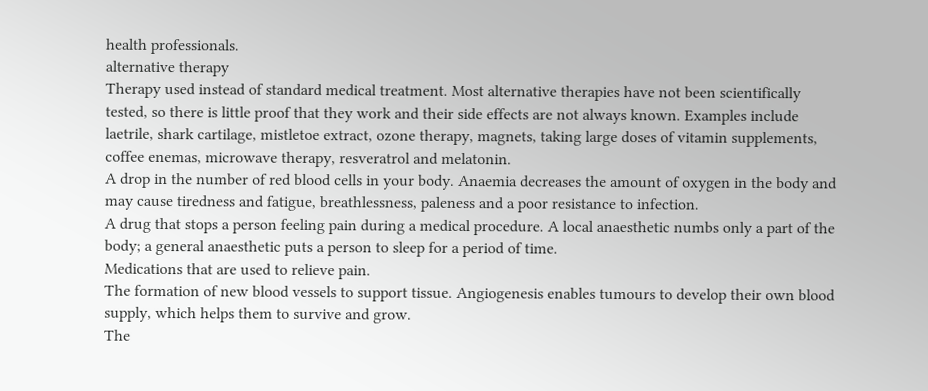health professionals.
alternative therapy
Therapy used instead of standard medical treatment. Most alternative therapies have not been scientifically tested, so there is little proof that they work and their side effects are not always known. Examples include laetrile, shark cartilage, mistletoe extract, ozone therapy, magnets, taking large doses of vitamin supplements, coffee enemas, microwave therapy, resveratrol and melatonin.
A drop in the number of red blood cells in your body. Anaemia decreases the amount of oxygen in the body and may cause tiredness and fatigue, breathlessness, paleness and a poor resistance to infection.
A drug that stops a person feeling pain during a medical procedure. A local anaesthetic numbs only a part of the body; a general anaesthetic puts a person to sleep for a period of time.
Medications that are used to relieve pain.
The formation of new blood vessels to support tissue. Angiogenesis enables tumours to develop their own blood supply, which helps them to survive and grow.
The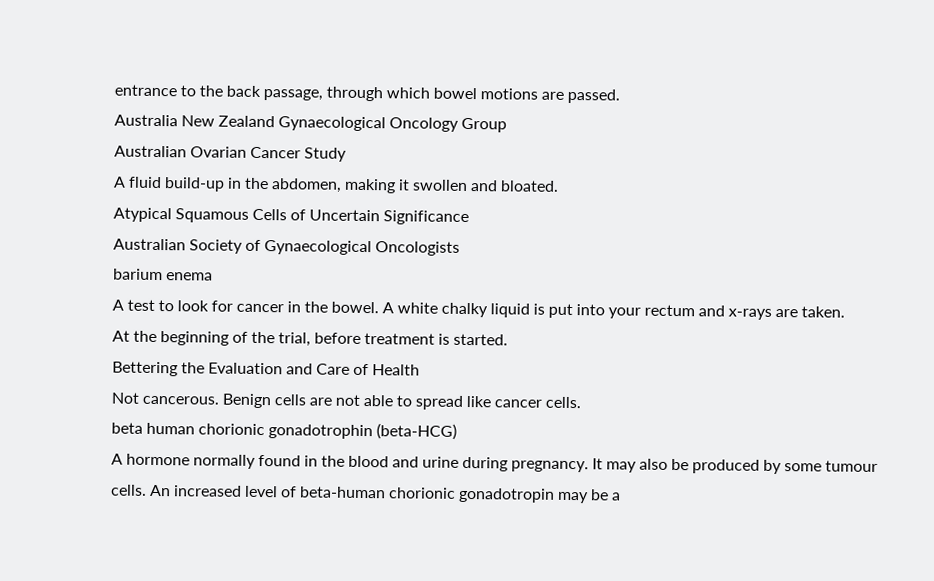entrance to the back passage, through which bowel motions are passed.
Australia New Zealand Gynaecological Oncology Group
Australian Ovarian Cancer Study
A fluid build-up in the abdomen, making it swollen and bloated.
Atypical Squamous Cells of Uncertain Significance
Australian Society of Gynaecological Oncologists
barium enema
A test to look for cancer in the bowel. A white chalky liquid is put into your rectum and x-rays are taken.
At the beginning of the trial, before treatment is started.
Bettering the Evaluation and Care of Health
Not cancerous. Benign cells are not able to spread like cancer cells.
beta human chorionic gonadotrophin (beta-HCG)
A hormone normally found in the blood and urine during pregnancy. It may also be produced by some tumour cells. An increased level of beta-human chorionic gonadotropin may be a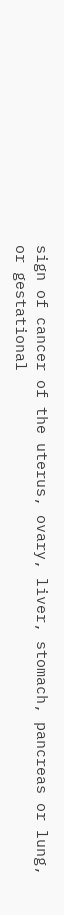sign of cancer of the uterus, ovary, liver, stomach, pancreas or lung, or gestational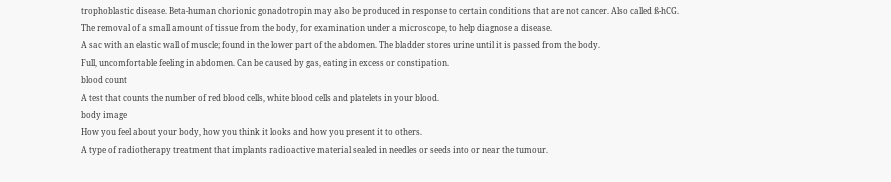trophoblastic disease. Beta-human chorionic gonadotropin may also be produced in response to certain conditions that are not cancer. Also called ß-hCG.
The removal of a small amount of tissue from the body, for examination under a microscope, to help diagnose a disease.
A sac with an elastic wall of muscle; found in the lower part of the abdomen. The bladder stores urine until it is passed from the body.
Full, uncomfortable feeling in abdomen. Can be caused by gas, eating in excess or constipation.
blood count
A test that counts the number of red blood cells, white blood cells and platelets in your blood.
body image
How you feel about your body, how you think it looks and how you present it to others.
A type of radiotherapy treatment that implants radioactive material sealed in needles or seeds into or near the tumour.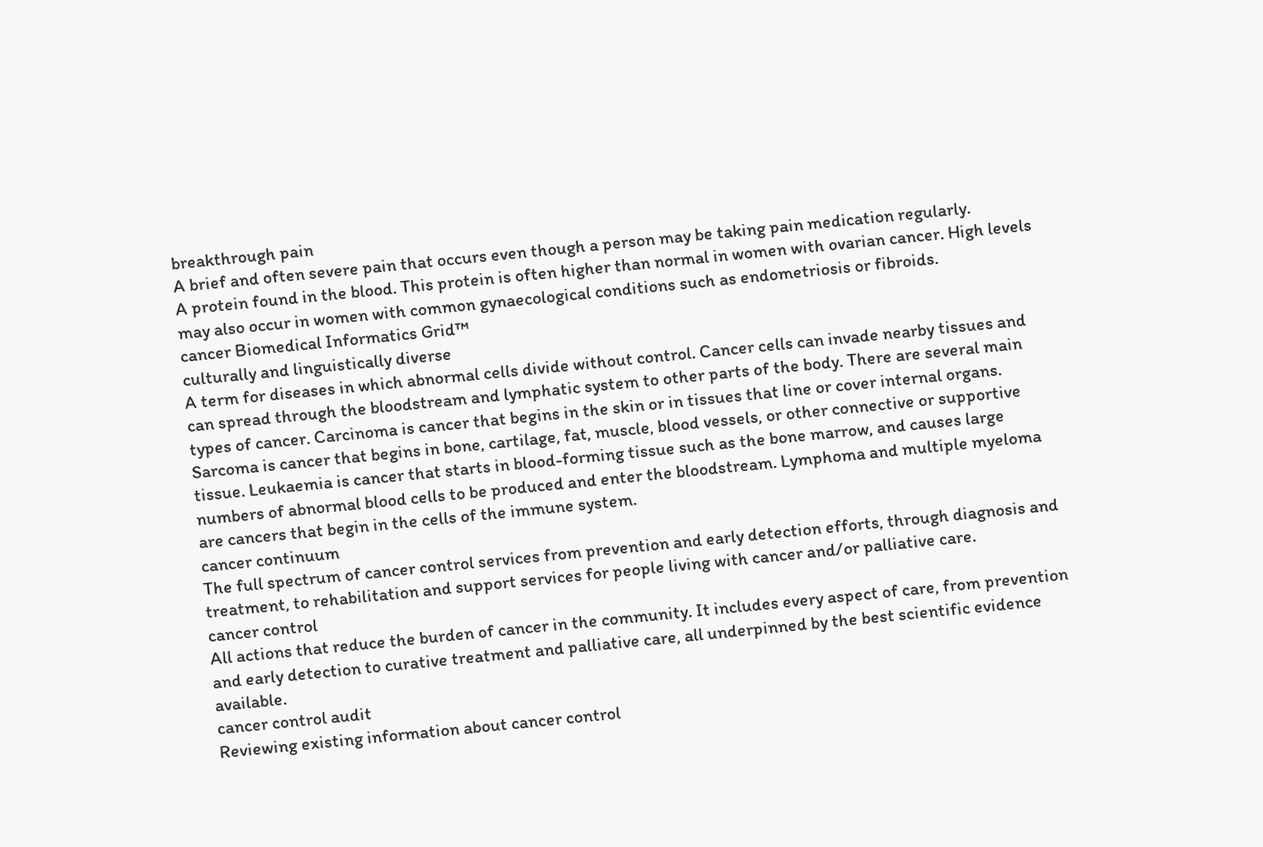breakthrough pain
A brief and often severe pain that occurs even though a person may be taking pain medication regularly.
A protein found in the blood. This protein is often higher than normal in women with ovarian cancer. High levels may also occur in women with common gynaecological conditions such as endometriosis or fibroids.
cancer Biomedical Informatics Grid™
culturally and linguistically diverse
A term for diseases in which abnormal cells divide without control. Cancer cells can invade nearby tissues and can spread through the bloodstream and lymphatic system to other parts of the body. There are several main types of cancer. Carcinoma is cancer that begins in the skin or in tissues that line or cover internal organs. Sarcoma is cancer that begins in bone, cartilage, fat, muscle, blood vessels, or other connective or supportive tissue. Leukaemia is cancer that starts in blood-forming tissue such as the bone marrow, and causes large numbers of abnormal blood cells to be produced and enter the bloodstream. Lymphoma and multiple myeloma are cancers that begin in the cells of the immune system.
cancer continuum
The full spectrum of cancer control services from prevention and early detection efforts, through diagnosis and treatment, to rehabilitation and support services for people living with cancer and/or palliative care.
cancer control
All actions that reduce the burden of cancer in the community. It includes every aspect of care, from prevention and early detection to curative treatment and palliative care, all underpinned by the best scientific evidence available.
cancer control audit
Reviewing existing information about cancer control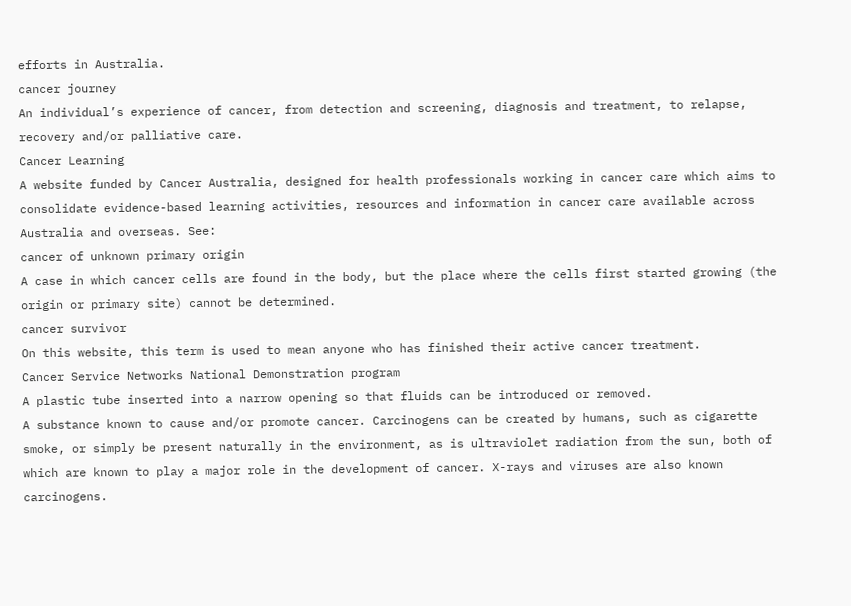efforts in Australia.
cancer journey
An individual’s experience of cancer, from detection and screening, diagnosis and treatment, to relapse, recovery and/or palliative care.
Cancer Learning
A website funded by Cancer Australia, designed for health professionals working in cancer care which aims to consolidate evidence-based learning activities, resources and information in cancer care available across Australia and overseas. See:
cancer of unknown primary origin
A case in which cancer cells are found in the body, but the place where the cells first started growing (the origin or primary site) cannot be determined.
cancer survivor
On this website, this term is used to mean anyone who has finished their active cancer treatment.
Cancer Service Networks National Demonstration program
A plastic tube inserted into a narrow opening so that fluids can be introduced or removed.
A substance known to cause and/or promote cancer. Carcinogens can be created by humans, such as cigarette smoke, or simply be present naturally in the environment, as is ultraviolet radiation from the sun, both of which are known to play a major role in the development of cancer. X-rays and viruses are also known carcinogens.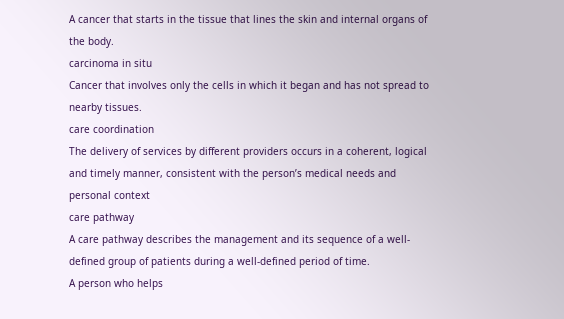A cancer that starts in the tissue that lines the skin and internal organs of the body.
carcinoma in situ
Cancer that involves only the cells in which it began and has not spread to nearby tissues.
care coordination
The delivery of services by different providers occurs in a coherent, logical and timely manner, consistent with the person’s medical needs and personal context
care pathway
A care pathway describes the management and its sequence of a well-defined group of patients during a well-defined period of time.
A person who helps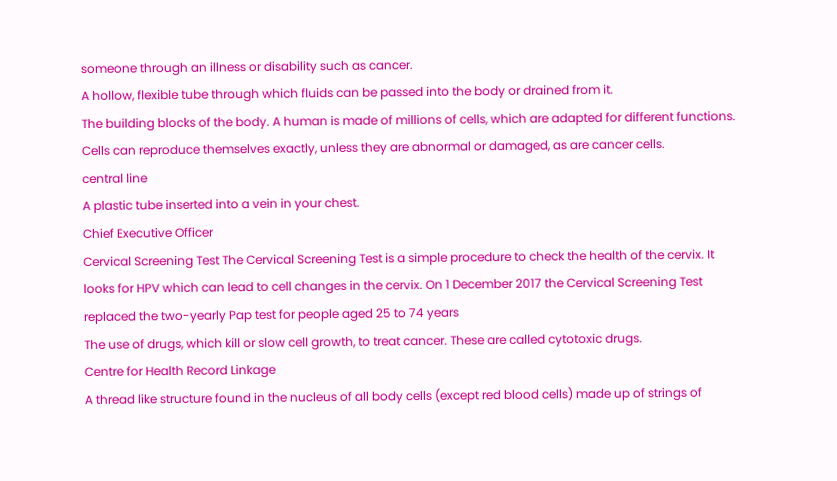someone through an illness or disability such as cancer.
A hollow, flexible tube through which fluids can be passed into the body or drained from it.
The building blocks of the body. A human is made of millions of cells, which are adapted for different functions. Cells can reproduce themselves exactly, unless they are abnormal or damaged, as are cancer cells.
central line
A plastic tube inserted into a vein in your chest.
Chief Executive Officer
Cervical Screening Test The Cervical Screening Test is a simple procedure to check the health of the cervix. It looks for HPV which can lead to cell changes in the cervix. On 1 December 2017 the Cervical Screening Test replaced the two-yearly Pap test for people aged 25 to 74 years
The use of drugs, which kill or slow cell growth, to treat cancer. These are called cytotoxic drugs.
Centre for Health Record Linkage
A thread like structure found in the nucleus of all body cells (except red blood cells) made up of strings of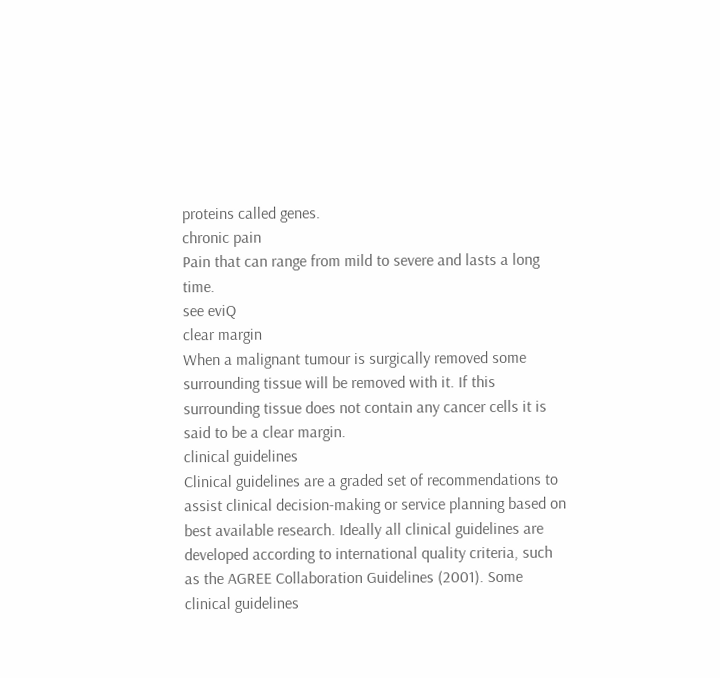proteins called genes.
chronic pain
Pain that can range from mild to severe and lasts a long time.
see eviQ
clear margin
When a malignant tumour is surgically removed some surrounding tissue will be removed with it. If this surrounding tissue does not contain any cancer cells it is said to be a clear margin.
clinical guidelines
Clinical guidelines are a graded set of recommendations to assist clinical decision-making or service planning based on best available research. Ideally all clinical guidelines are developed according to international quality criteria, such as the AGREE Collaboration Guidelines (2001). Some clinical guidelines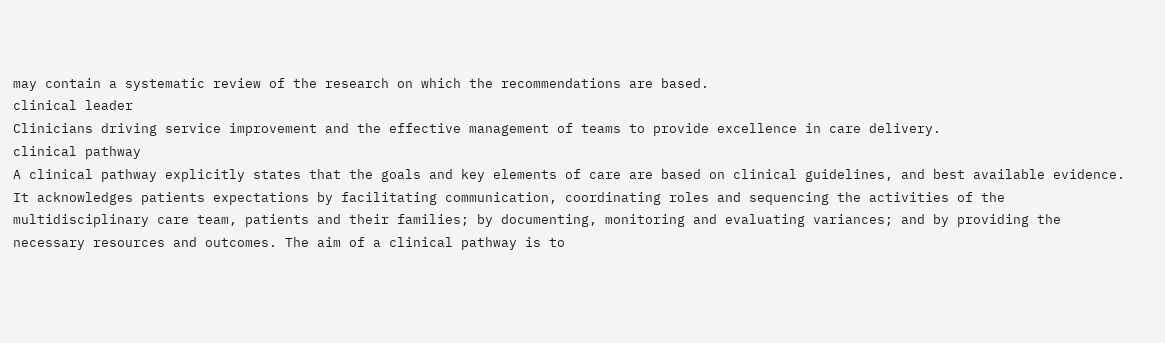may contain a systematic review of the research on which the recommendations are based.
clinical leader
Clinicians driving service improvement and the effective management of teams to provide excellence in care delivery.
clinical pathway
A clinical pathway explicitly states that the goals and key elements of care are based on clinical guidelines, and best available evidence. It acknowledges patients expectations by facilitating communication, coordinating roles and sequencing the activities of the multidisciplinary care team, patients and their families; by documenting, monitoring and evaluating variances; and by providing the necessary resources and outcomes. The aim of a clinical pathway is to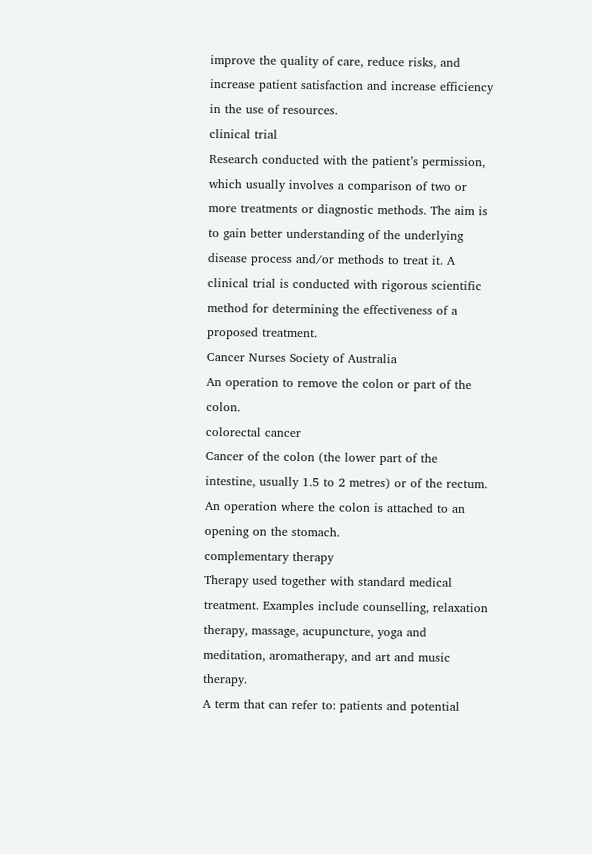improve the quality of care, reduce risks, and increase patient satisfaction and increase efficiency in the use of resources.
clinical trial
Research conducted with the patient’s permission, which usually involves a comparison of two or more treatments or diagnostic methods. The aim is to gain better understanding of the underlying disease process and/or methods to treat it. A clinical trial is conducted with rigorous scientific method for determining the effectiveness of a proposed treatment.
Cancer Nurses Society of Australia
An operation to remove the colon or part of the colon.
colorectal cancer
Cancer of the colon (the lower part of the intestine, usually 1.5 to 2 metres) or of the rectum.
An operation where the colon is attached to an opening on the stomach.
complementary therapy
Therapy used together with standard medical treatment. Examples include counselling, relaxation therapy, massage, acupuncture, yoga and meditation, aromatherapy, and art and music therapy.
A term that can refer to: patients and potential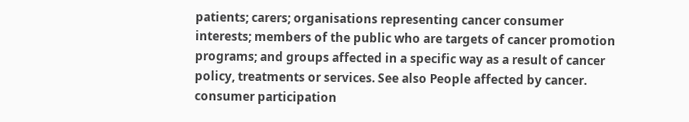patients; carers; organisations representing cancer consumer interests; members of the public who are targets of cancer promotion programs; and groups affected in a specific way as a result of cancer policy, treatments or services. See also People affected by cancer.
consumer participation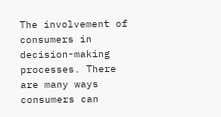The involvement of consumers in decision-making processes. There are many ways consumers can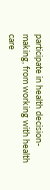participate in health decision-making, from working with health care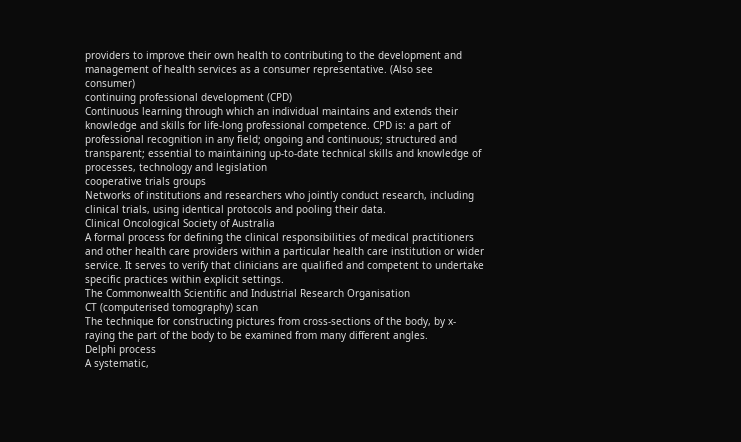providers to improve their own health to contributing to the development and management of health services as a consumer representative. (Also see consumer)
continuing professional development (CPD)
Continuous learning through which an individual maintains and extends their knowledge and skills for life-long professional competence. CPD is: a part of professional recognition in any field; ongoing and continuous; structured and transparent; essential to maintaining up-to-date technical skills and knowledge of processes, technology and legislation
cooperative trials groups
Networks of institutions and researchers who jointly conduct research, including clinical trials, using identical protocols and pooling their data.
Clinical Oncological Society of Australia
A formal process for defining the clinical responsibilities of medical practitioners and other health care providers within a particular health care institution or wider service. It serves to verify that clinicians are qualified and competent to undertake specific practices within explicit settings.
The Commonwealth Scientific and Industrial Research Organisation
CT (computerised tomography) scan
The technique for constructing pictures from cross-sections of the body, by x-raying the part of the body to be examined from many different angles.
Delphi process
A systematic,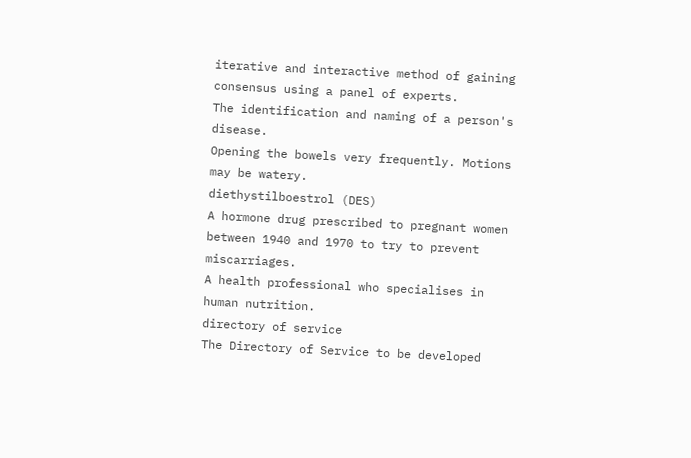iterative and interactive method of gaining consensus using a panel of experts.
The identification and naming of a person's disease.
Opening the bowels very frequently. Motions may be watery.
diethystilboestrol (DES)
A hormone drug prescribed to pregnant women between 1940 and 1970 to try to prevent miscarriages.
A health professional who specialises in human nutrition.
directory of service
The Directory of Service to be developed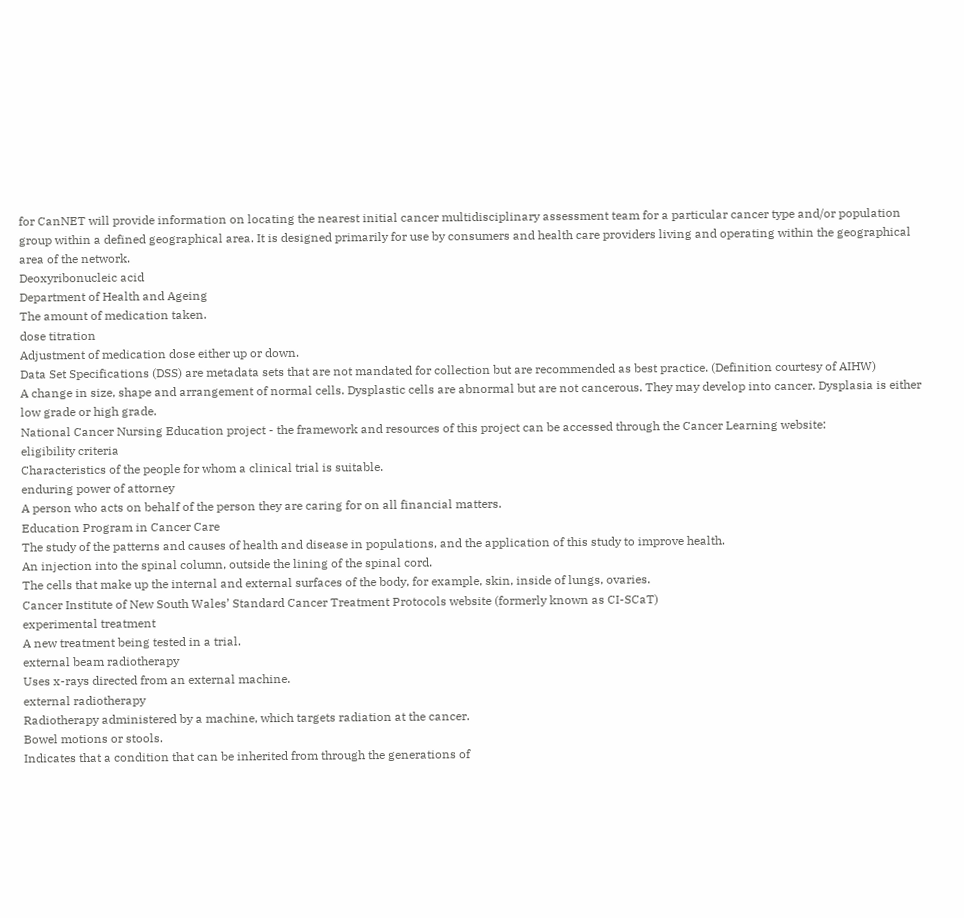for CanNET will provide information on locating the nearest initial cancer multidisciplinary assessment team for a particular cancer type and/or population group within a defined geographical area. It is designed primarily for use by consumers and health care providers living and operating within the geographical area of the network.
Deoxyribonucleic acid
Department of Health and Ageing
The amount of medication taken.
dose titration
Adjustment of medication dose either up or down.
Data Set Specifications (DSS) are metadata sets that are not mandated for collection but are recommended as best practice. (Definition courtesy of AIHW)
A change in size, shape and arrangement of normal cells. Dysplastic cells are abnormal but are not cancerous. They may develop into cancer. Dysplasia is either low grade or high grade.
National Cancer Nursing Education project - the framework and resources of this project can be accessed through the Cancer Learning website:
eligibility criteria
Characteristics of the people for whom a clinical trial is suitable.
enduring power of attorney
A person who acts on behalf of the person they are caring for on all financial matters.
Education Program in Cancer Care
The study of the patterns and causes of health and disease in populations, and the application of this study to improve health.
An injection into the spinal column, outside the lining of the spinal cord.
The cells that make up the internal and external surfaces of the body, for example, skin, inside of lungs, ovaries.
Cancer Institute of New South Wales’ Standard Cancer Treatment Protocols website (formerly known as CI-SCaT)
experimental treatment
A new treatment being tested in a trial.
external beam radiotherapy
Uses x-rays directed from an external machine.
external radiotherapy
Radiotherapy administered by a machine, which targets radiation at the cancer.
Bowel motions or stools.
Indicates that a condition that can be inherited from through the generations of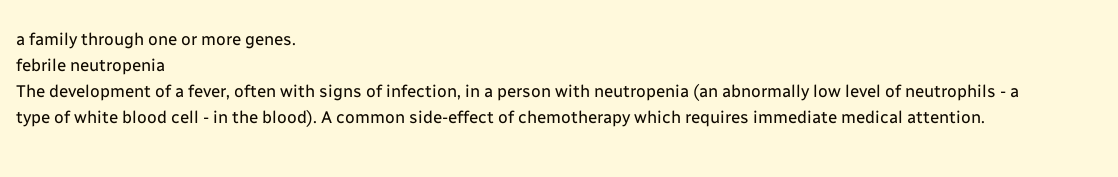a family through one or more genes.
febrile neutropenia
The development of a fever, often with signs of infection, in a person with neutropenia (an abnormally low level of neutrophils - a type of white blood cell - in the blood). A common side-effect of chemotherapy which requires immediate medical attention.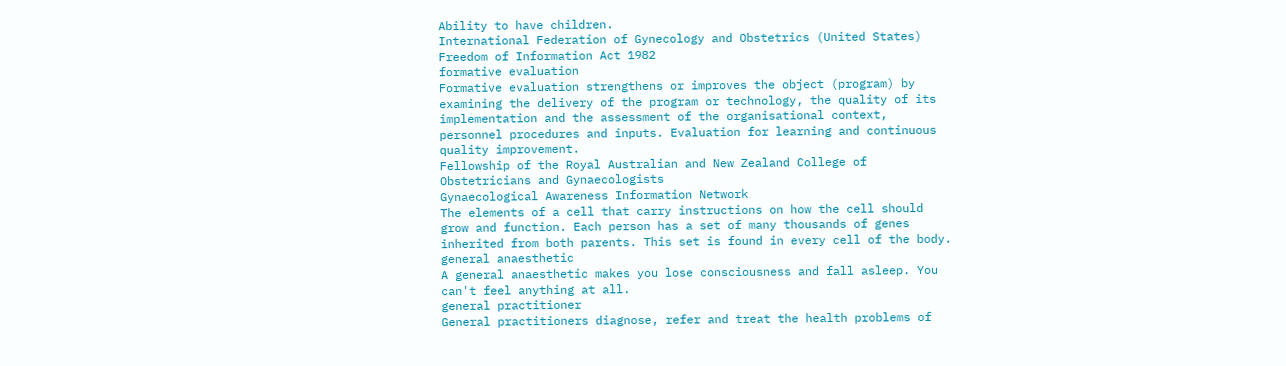Ability to have children.
International Federation of Gynecology and Obstetrics (United States)
Freedom of Information Act 1982
formative evaluation
Formative evaluation strengthens or improves the object (program) by examining the delivery of the program or technology, the quality of its implementation and the assessment of the organisational context, personnel procedures and inputs. Evaluation for learning and continuous quality improvement.
Fellowship of the Royal Australian and New Zealand College of Obstetricians and Gynaecologists
Gynaecological Awareness Information Network
The elements of a cell that carry instructions on how the cell should grow and function. Each person has a set of many thousands of genes inherited from both parents. This set is found in every cell of the body.
general anaesthetic
A general anaesthetic makes you lose consciousness and fall asleep. You can't feel anything at all.
general practitioner
General practitioners diagnose, refer and treat the health problems of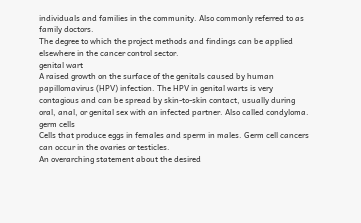individuals and families in the community. Also commonly referred to as family doctors.
The degree to which the project methods and findings can be applied elsewhere in the cancer control sector.
genital wart
A raised growth on the surface of the genitals caused by human papillomavirus (HPV) infection. The HPV in genital warts is very contagious and can be spread by skin-to-skin contact, usually during oral, anal, or genital sex with an infected partner. Also called condyloma.
germ cells
Cells that produce eggs in females and sperm in males. Germ cell cancers can occur in the ovaries or testicles.
An overarching statement about the desired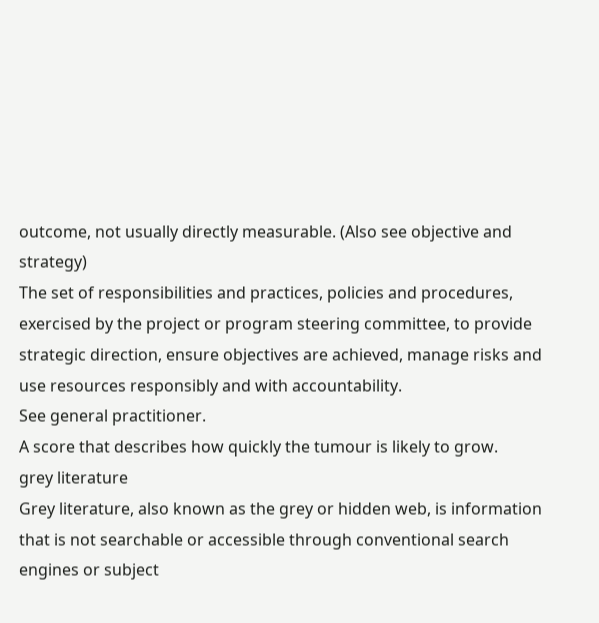outcome, not usually directly measurable. (Also see objective and strategy)
The set of responsibilities and practices, policies and procedures, exercised by the project or program steering committee, to provide strategic direction, ensure objectives are achieved, manage risks and use resources responsibly and with accountability.
See general practitioner.
A score that describes how quickly the tumour is likely to grow.
grey literature
Grey literature, also known as the grey or hidden web, is information that is not searchable or accessible through conventional search engines or subject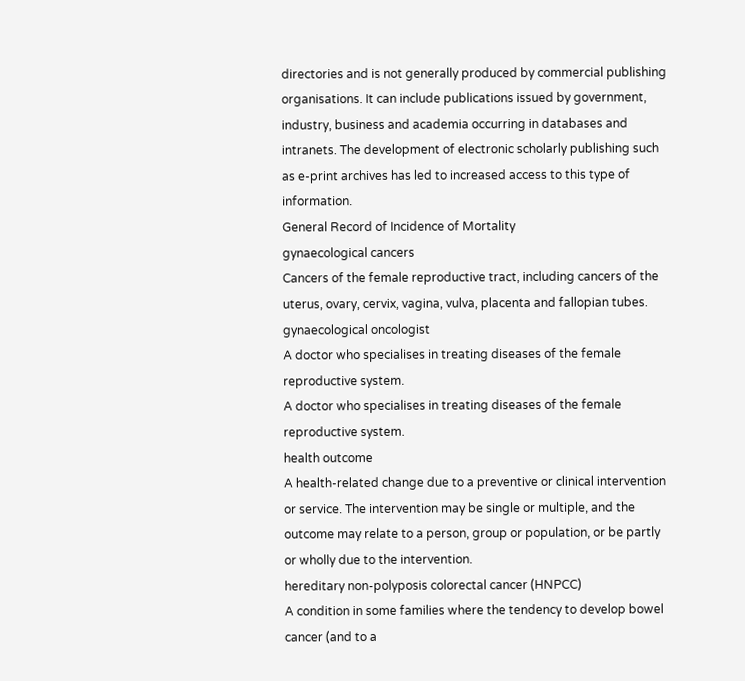directories and is not generally produced by commercial publishing organisations. It can include publications issued by government, industry, business and academia occurring in databases and intranets. The development of electronic scholarly publishing such as e-print archives has led to increased access to this type of information.
General Record of Incidence of Mortality
gynaecological cancers
Cancers of the female reproductive tract, including cancers of the uterus, ovary, cervix, vagina, vulva, placenta and fallopian tubes.
gynaecological oncologist
A doctor who specialises in treating diseases of the female reproductive system.
A doctor who specialises in treating diseases of the female reproductive system.
health outcome
A health-related change due to a preventive or clinical intervention or service. The intervention may be single or multiple, and the outcome may relate to a person, group or population, or be partly or wholly due to the intervention.
hereditary non-polyposis colorectal cancer (HNPCC)
A condition in some families where the tendency to develop bowel cancer (and to a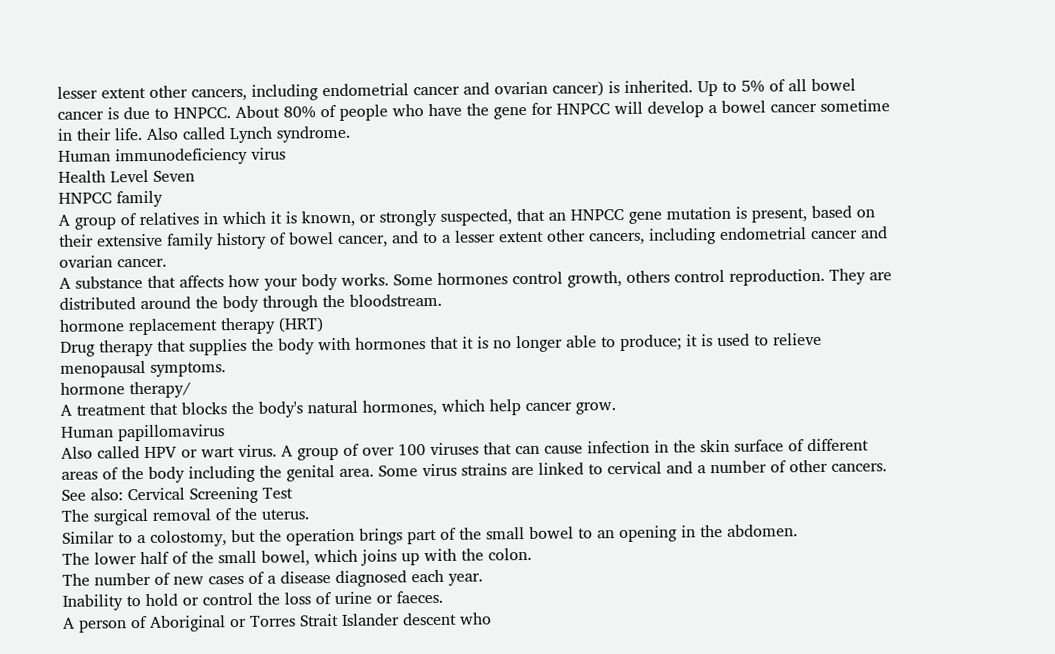lesser extent other cancers, including endometrial cancer and ovarian cancer) is inherited. Up to 5% of all bowel cancer is due to HNPCC. About 80% of people who have the gene for HNPCC will develop a bowel cancer sometime in their life. Also called Lynch syndrome.
Human immunodeficiency virus
Health Level Seven
HNPCC family
A group of relatives in which it is known, or strongly suspected, that an HNPCC gene mutation is present, based on their extensive family history of bowel cancer, and to a lesser extent other cancers, including endometrial cancer and ovarian cancer.
A substance that affects how your body works. Some hormones control growth, others control reproduction. They are distributed around the body through the bloodstream.
hormone replacement therapy (HRT)
Drug therapy that supplies the body with hormones that it is no longer able to produce; it is used to relieve menopausal symptoms.
hormone therapy/
A treatment that blocks the body's natural hormones, which help cancer grow.
Human papillomavirus
Also called HPV or wart virus. A group of over 100 viruses that can cause infection in the skin surface of different areas of the body including the genital area. Some virus strains are linked to cervical and a number of other cancers. See also: Cervical Screening Test
The surgical removal of the uterus.
Similar to a colostomy, but the operation brings part of the small bowel to an opening in the abdomen.
The lower half of the small bowel, which joins up with the colon.
The number of new cases of a disease diagnosed each year.
Inability to hold or control the loss of urine or faeces.
A person of Aboriginal or Torres Strait Islander descent who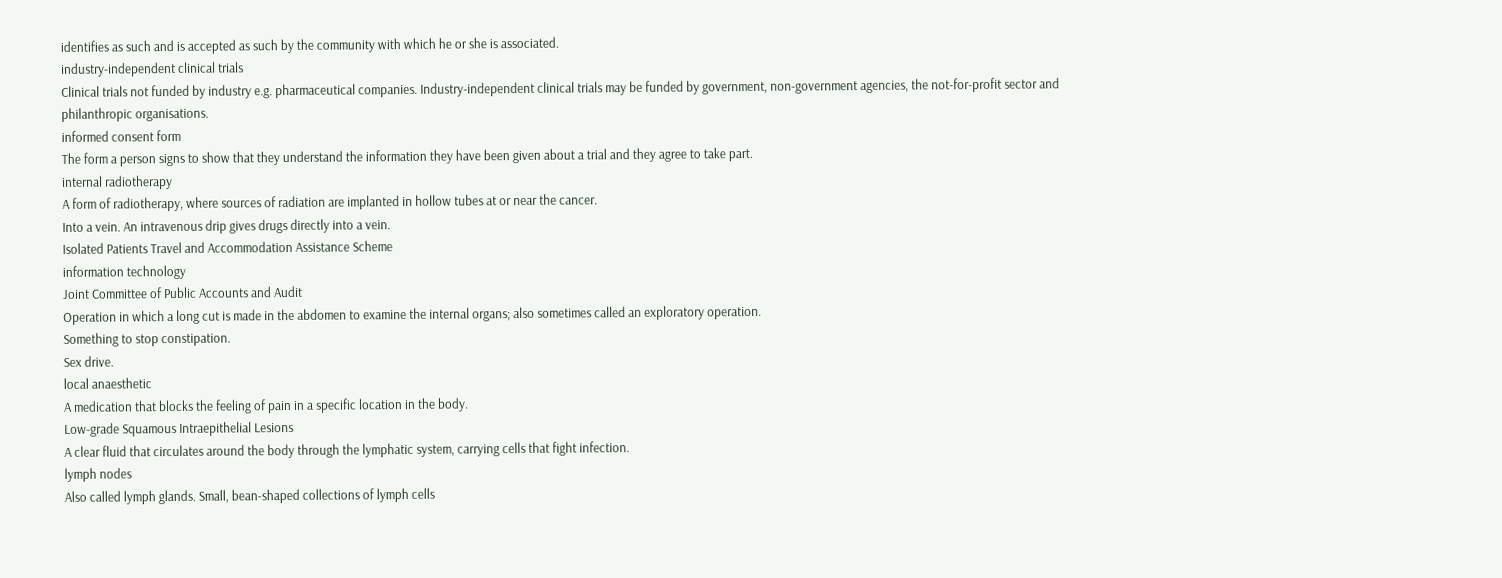identifies as such and is accepted as such by the community with which he or she is associated.
industry-independent clinical trials
Clinical trials not funded by industry e.g. pharmaceutical companies. Industry-independent clinical trials may be funded by government, non-government agencies, the not-for-profit sector and philanthropic organisations.
informed consent form
The form a person signs to show that they understand the information they have been given about a trial and they agree to take part.
internal radiotherapy
A form of radiotherapy, where sources of radiation are implanted in hollow tubes at or near the cancer.
Into a vein. An intravenous drip gives drugs directly into a vein.
Isolated Patients Travel and Accommodation Assistance Scheme
information technology
Joint Committee of Public Accounts and Audit
Operation in which a long cut is made in the abdomen to examine the internal organs; also sometimes called an exploratory operation.
Something to stop constipation.
Sex drive.
local anaesthetic
A medication that blocks the feeling of pain in a specific location in the body.
Low-grade Squamous Intraepithelial Lesions
A clear fluid that circulates around the body through the lymphatic system, carrying cells that fight infection.
lymph nodes
Also called lymph glands. Small, bean-shaped collections of lymph cells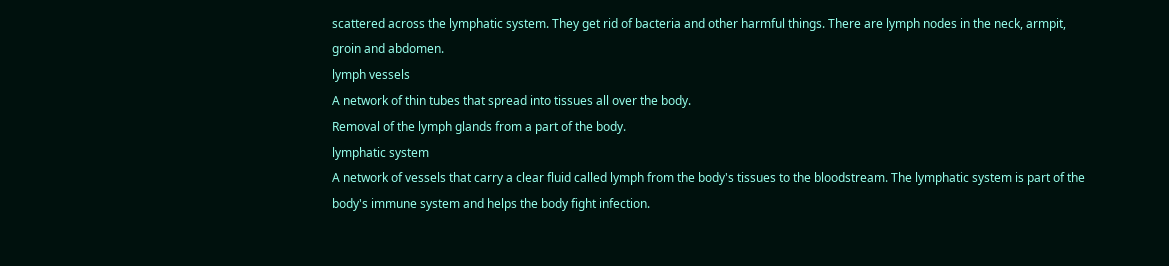scattered across the lymphatic system. They get rid of bacteria and other harmful things. There are lymph nodes in the neck, armpit, groin and abdomen.
lymph vessels
A network of thin tubes that spread into tissues all over the body.
Removal of the lymph glands from a part of the body.
lymphatic system
A network of vessels that carry a clear fluid called lymph from the body's tissues to the bloodstream. The lymphatic system is part of the body's immune system and helps the body fight infection.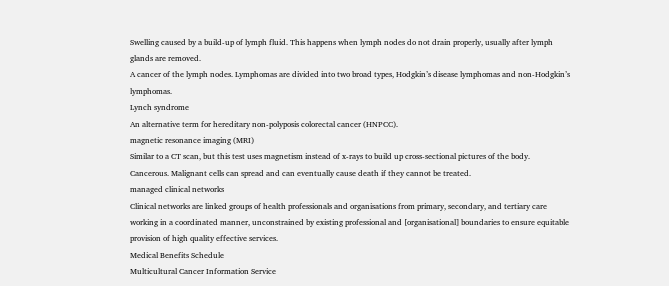Swelling caused by a build-up of lymph fluid. This happens when lymph nodes do not drain properly, usually after lymph glands are removed.
A cancer of the lymph nodes. Lymphomas are divided into two broad types, Hodgkin’s disease lymphomas and non-Hodgkin’s lymphomas.
Lynch syndrome
An alternative term for hereditary non-polyposis colorectal cancer (HNPCC).
magnetic resonance imaging (MRI)
Similar to a CT scan, but this test uses magnetism instead of x-rays to build up cross-sectional pictures of the body.
Cancerous. Malignant cells can spread and can eventually cause death if they cannot be treated.
managed clinical networks
Clinical networks are linked groups of health professionals and organisations from primary, secondary, and tertiary care working in a coordinated manner, unconstrained by existing professional and [organisational] boundaries to ensure equitable provision of high quality effective services.
Medical Benefits Schedule
Multicultural Cancer Information Service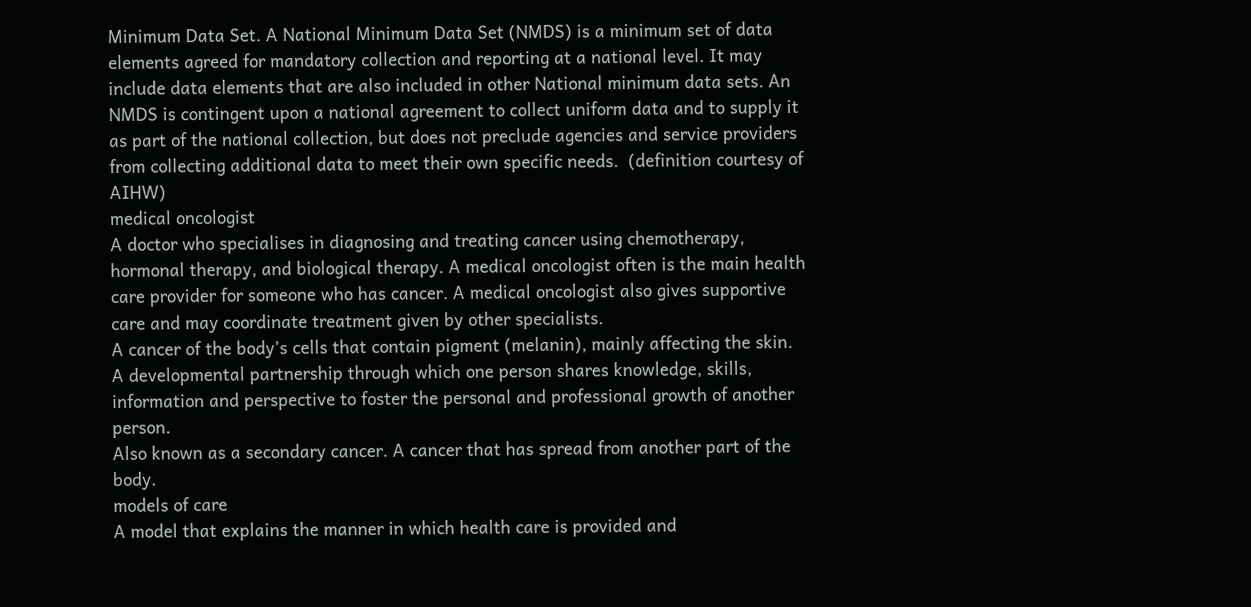Minimum Data Set. A National Minimum Data Set (NMDS) is a minimum set of data elements agreed for mandatory collection and reporting at a national level. It may include data elements that are also included in other National minimum data sets. An NMDS is contingent upon a national agreement to collect uniform data and to supply it as part of the national collection, but does not preclude agencies and service providers from collecting additional data to meet their own specific needs.  (definition courtesy of AIHW)
medical oncologist
A doctor who specialises in diagnosing and treating cancer using chemotherapy, hormonal therapy, and biological therapy. A medical oncologist often is the main health care provider for someone who has cancer. A medical oncologist also gives supportive care and may coordinate treatment given by other specialists.
A cancer of the body’s cells that contain pigment (melanin), mainly affecting the skin.
A developmental partnership through which one person shares knowledge, skills, information and perspective to foster the personal and professional growth of another person.
Also known as a secondary cancer. A cancer that has spread from another part of the body.
models of care
A model that explains the manner in which health care is provided and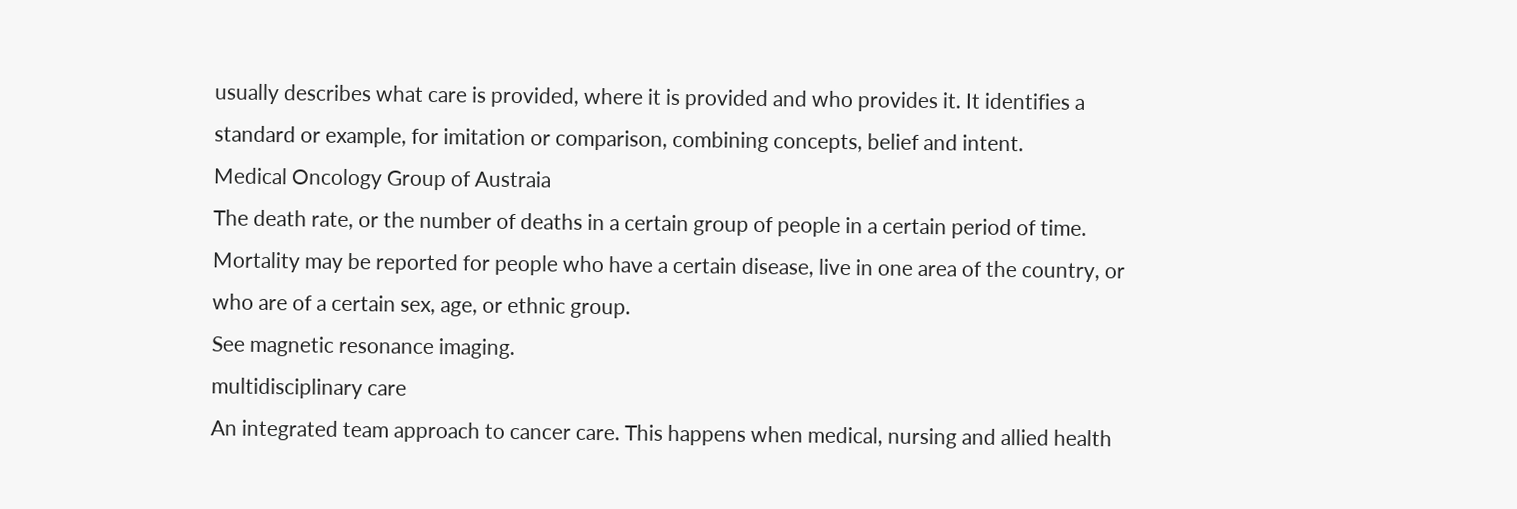usually describes what care is provided, where it is provided and who provides it. It identifies a standard or example, for imitation or comparison, combining concepts, belief and intent.
Medical Oncology Group of Austraia
The death rate, or the number of deaths in a certain group of people in a certain period of time. Mortality may be reported for people who have a certain disease, live in one area of the country, or who are of a certain sex, age, or ethnic group.
See magnetic resonance imaging.
multidisciplinary care
An integrated team approach to cancer care. This happens when medical, nursing and allied health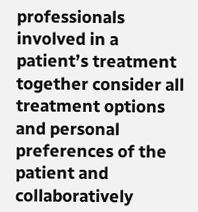professionals involved in a patient’s treatment together consider all treatment options and personal preferences of the patient and collaboratively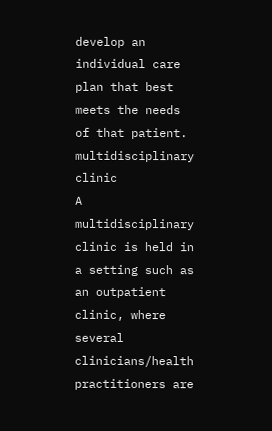develop an individual care plan that best meets the needs of that patient.
multidisciplinary clinic
A multidisciplinary clinic is held in a setting such as an outpatient clinic, where several clinicians/health practitioners are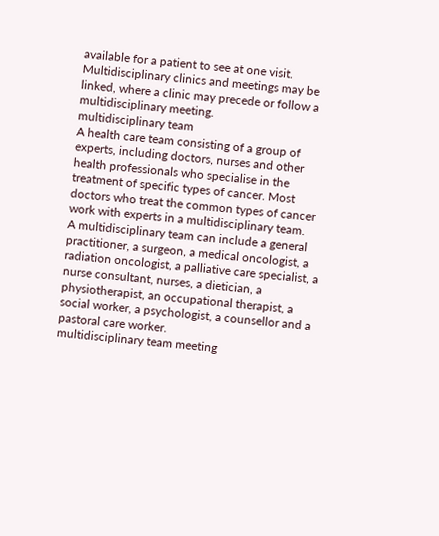available for a patient to see at one visit. Multidisciplinary clinics and meetings may be linked, where a clinic may precede or follow a multidisciplinary meeting.
multidisciplinary team
A health care team consisting of a group of experts, including doctors, nurses and other health professionals who specialise in the treatment of specific types of cancer. Most doctors who treat the common types of cancer work with experts in a multidisciplinary team.
A multidisciplinary team can include a general practitioner, a surgeon, a medical oncologist, a radiation oncologist, a palliative care specialist, a nurse consultant, nurses, a dietician, a physiotherapist, an occupational therapist, a social worker, a psychologist, a counsellor and a pastoral care worker.
multidisciplinary team meeting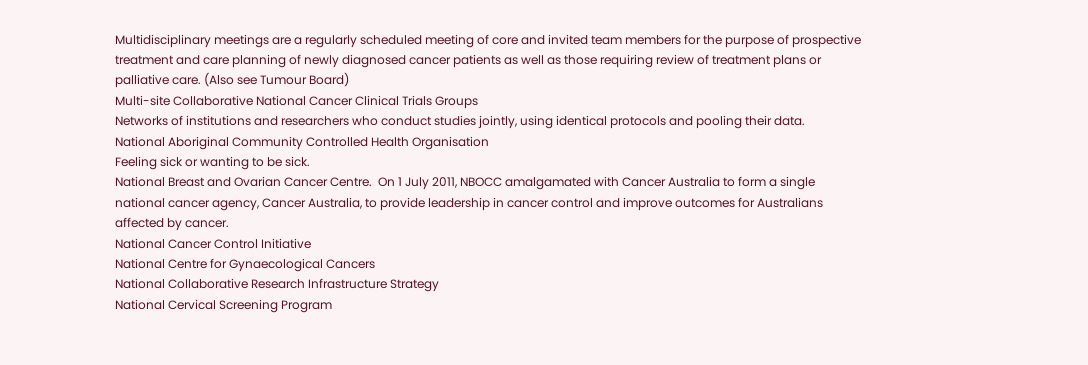Multidisciplinary meetings are a regularly scheduled meeting of core and invited team members for the purpose of prospective treatment and care planning of newly diagnosed cancer patients as well as those requiring review of treatment plans or palliative care. (Also see Tumour Board)
Multi-site Collaborative National Cancer Clinical Trials Groups
Networks of institutions and researchers who conduct studies jointly, using identical protocols and pooling their data.
National Aboriginal Community Controlled Health Organisation
Feeling sick or wanting to be sick.
National Breast and Ovarian Cancer Centre.  On 1 July 2011, NBOCC amalgamated with Cancer Australia to form a single national cancer agency, Cancer Australia, to provide leadership in cancer control and improve outcomes for Australians affected by cancer.
National Cancer Control Initiative
National Centre for Gynaecological Cancers
National Collaborative Research Infrastructure Strategy
National Cervical Screening Program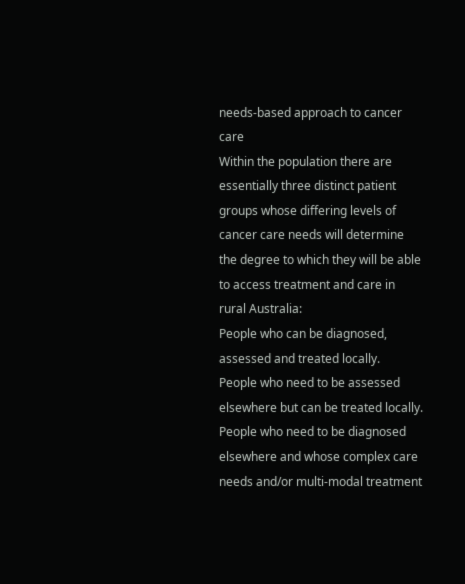needs-based approach to cancer care
Within the population there are essentially three distinct patient groups whose differing levels of cancer care needs will determine the degree to which they will be able to access treatment and care in rural Australia:
People who can be diagnosed, assessed and treated locally.
People who need to be assessed elsewhere but can be treated locally.
People who need to be diagnosed elsewhere and whose complex care needs and/or multi-modal treatment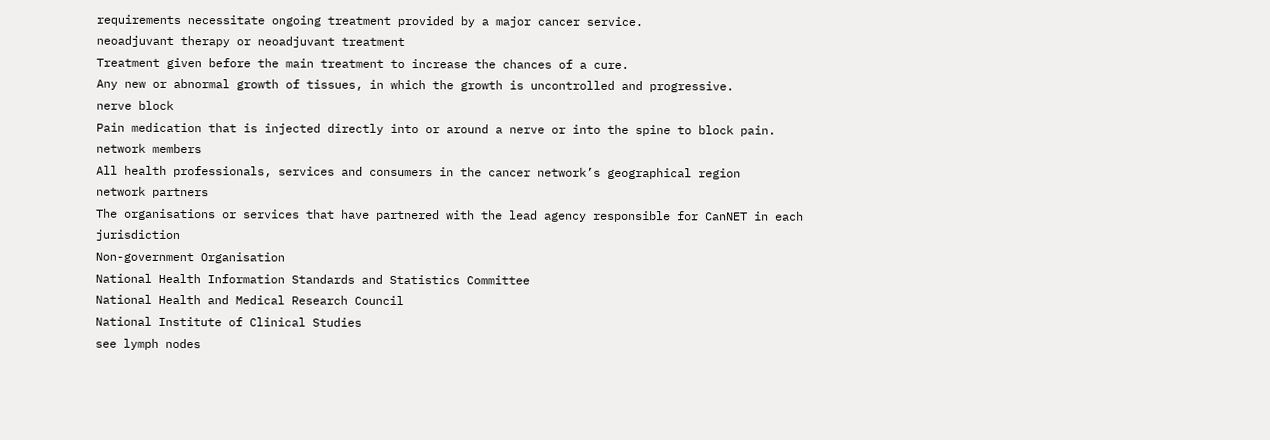requirements necessitate ongoing treatment provided by a major cancer service.
neoadjuvant therapy or neoadjuvant treatment
Treatment given before the main treatment to increase the chances of a cure.
Any new or abnormal growth of tissues, in which the growth is uncontrolled and progressive.
nerve block
Pain medication that is injected directly into or around a nerve or into the spine to block pain.
network members
All health professionals, services and consumers in the cancer network’s geographical region
network partners
The organisations or services that have partnered with the lead agency responsible for CanNET in each jurisdiction
Non-government Organisation
National Health Information Standards and Statistics Committee
National Health and Medical Research Council
National Institute of Clinical Studies
see lymph nodes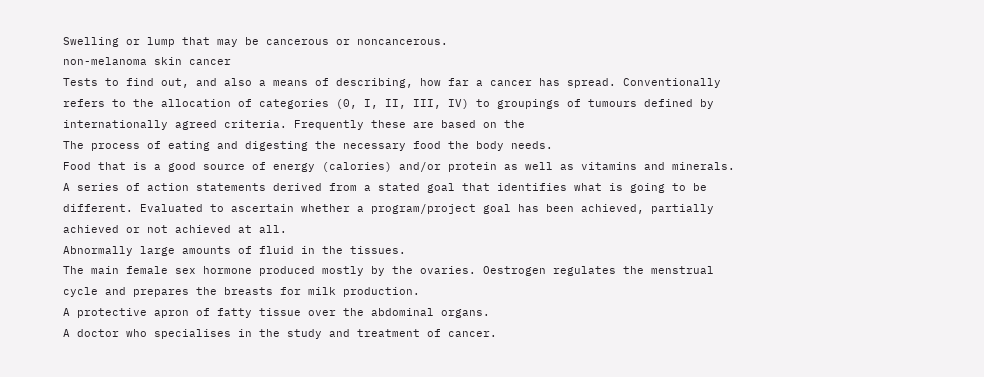Swelling or lump that may be cancerous or noncancerous.
non-melanoma skin cancer
Tests to find out, and also a means of describing, how far a cancer has spread. Conventionally refers to the allocation of categories (0, I, II, III, IV) to groupings of tumours defined by internationally agreed criteria. Frequently these are based on the
The process of eating and digesting the necessary food the body needs.
Food that is a good source of energy (calories) and/or protein as well as vitamins and minerals.
A series of action statements derived from a stated goal that identifies what is going to be different. Evaluated to ascertain whether a program/project goal has been achieved, partially achieved or not achieved at all.
Abnormally large amounts of fluid in the tissues.
The main female sex hormone produced mostly by the ovaries. Oestrogen regulates the menstrual cycle and prepares the breasts for milk production.
A protective apron of fatty tissue over the abdominal organs.
A doctor who specialises in the study and treatment of cancer.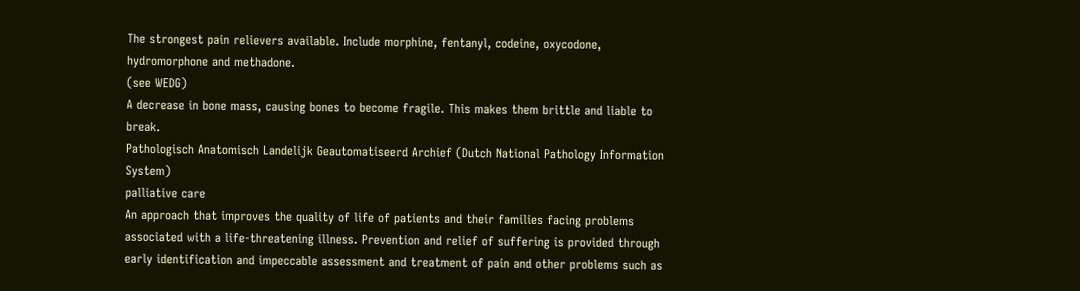The strongest pain relievers available. Include morphine, fentanyl, codeine, oxycodone, hydromorphone and methadone.
(see WEDG)
A decrease in bone mass, causing bones to become fragile. This makes them brittle and liable to break.
Pathologisch Anatomisch Landelijk Geautomatiseerd Archief (Dutch National Pathology Information System)
palliative care
An approach that improves the quality of life of patients and their families facing problems associated with a life-threatening illness. Prevention and relief of suffering is provided through early identification and impeccable assessment and treatment of pain and other problems such as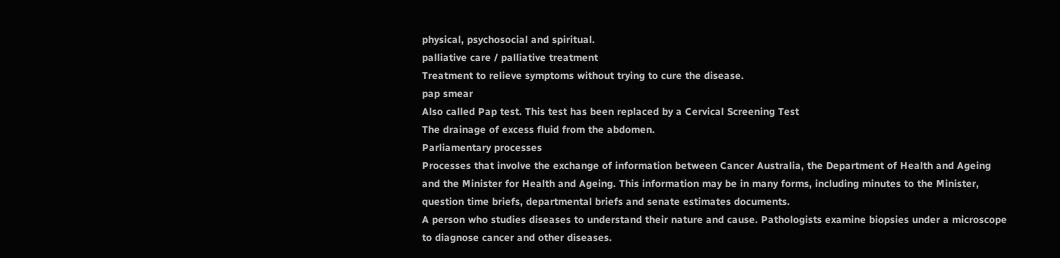physical, psychosocial and spiritual.
palliative care / palliative treatment
Treatment to relieve symptoms without trying to cure the disease.
pap smear
Also called Pap test. This test has been replaced by a Cervical Screening Test
The drainage of excess fluid from the abdomen.
Parliamentary processes
Processes that involve the exchange of information between Cancer Australia, the Department of Health and Ageing and the Minister for Health and Ageing. This information may be in many forms, including minutes to the Minister, question time briefs, departmental briefs and senate estimates documents.
A person who studies diseases to understand their nature and cause. Pathologists examine biopsies under a microscope to diagnose cancer and other diseases.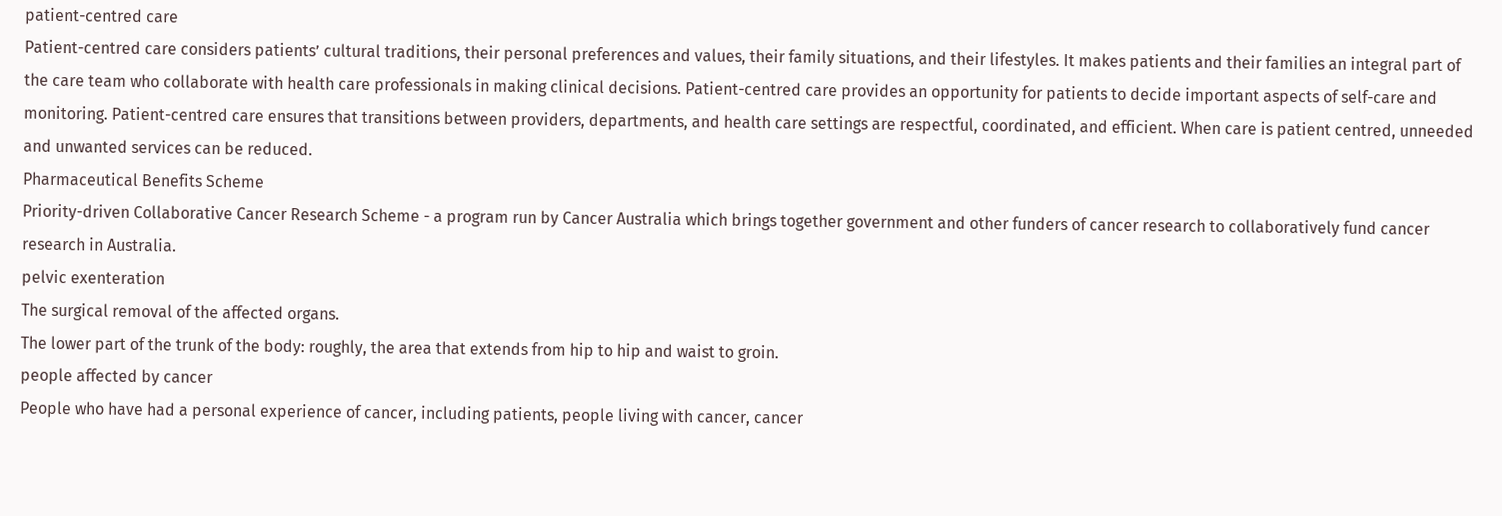patient-centred care
Patient-centred care considers patients’ cultural traditions, their personal preferences and values, their family situations, and their lifestyles. It makes patients and their families an integral part of the care team who collaborate with health care professionals in making clinical decisions. Patient-centred care provides an opportunity for patients to decide important aspects of self-care and monitoring. Patient-centred care ensures that transitions between providers, departments, and health care settings are respectful, coordinated, and efficient. When care is patient centred, unneeded and unwanted services can be reduced.
Pharmaceutical Benefits Scheme
Priority-driven Collaborative Cancer Research Scheme - a program run by Cancer Australia which brings together government and other funders of cancer research to collaboratively fund cancer research in Australia.
pelvic exenteration
The surgical removal of the affected organs.
The lower part of the trunk of the body: roughly, the area that extends from hip to hip and waist to groin.
people affected by cancer
People who have had a personal experience of cancer, including patients, people living with cancer, cancer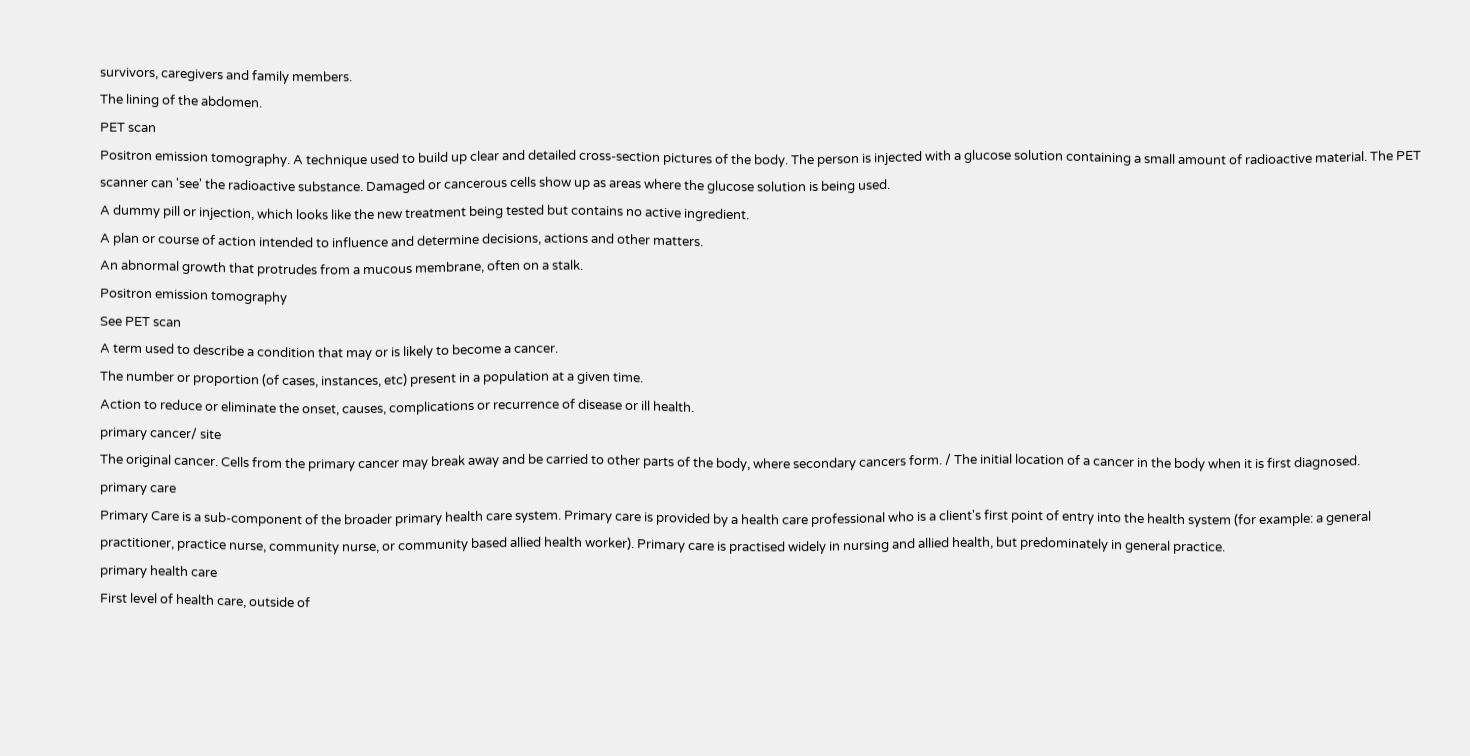survivors, caregivers and family members.
The lining of the abdomen.
PET scan
Positron emission tomography. A technique used to build up clear and detailed cross-section pictures of the body. The person is injected with a glucose solution containing a small amount of radioactive material. The PET scanner can 'see' the radioactive substance. Damaged or cancerous cells show up as areas where the glucose solution is being used.
A dummy pill or injection, which looks like the new treatment being tested but contains no active ingredient.
A plan or course of action intended to influence and determine decisions, actions and other matters.
An abnormal growth that protrudes from a mucous membrane, often on a stalk.
Positron emission tomography
See PET scan
A term used to describe a condition that may or is likely to become a cancer.
The number or proportion (of cases, instances, etc) present in a population at a given time.
Action to reduce or eliminate the onset, causes, complications or recurrence of disease or ill health.
primary cancer/ site
The original cancer. Cells from the primary cancer may break away and be carried to other parts of the body, where secondary cancers form. / The initial location of a cancer in the body when it is first diagnosed.
primary care
Primary Care is a sub-component of the broader primary health care system. Primary care is provided by a health care professional who is a client's first point of entry into the health system (for example: a general practitioner, practice nurse, community nurse, or community based allied health worker). Primary care is practised widely in nursing and allied health, but predominately in general practice.
primary health care
First level of health care, outside of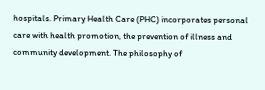hospitals. Primary Health Care (PHC) incorporates personal care with health promotion, the prevention of illness and community development. The philosophy of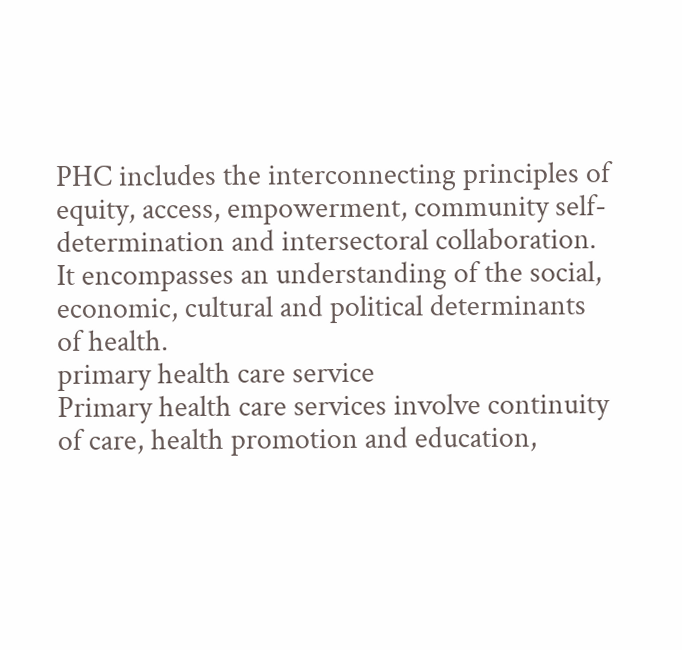PHC includes the interconnecting principles of equity, access, empowerment, community self-determination and intersectoral collaboration. It encompasses an understanding of the social, economic, cultural and political determinants of health.
primary health care service
Primary health care services involve continuity of care, health promotion and education,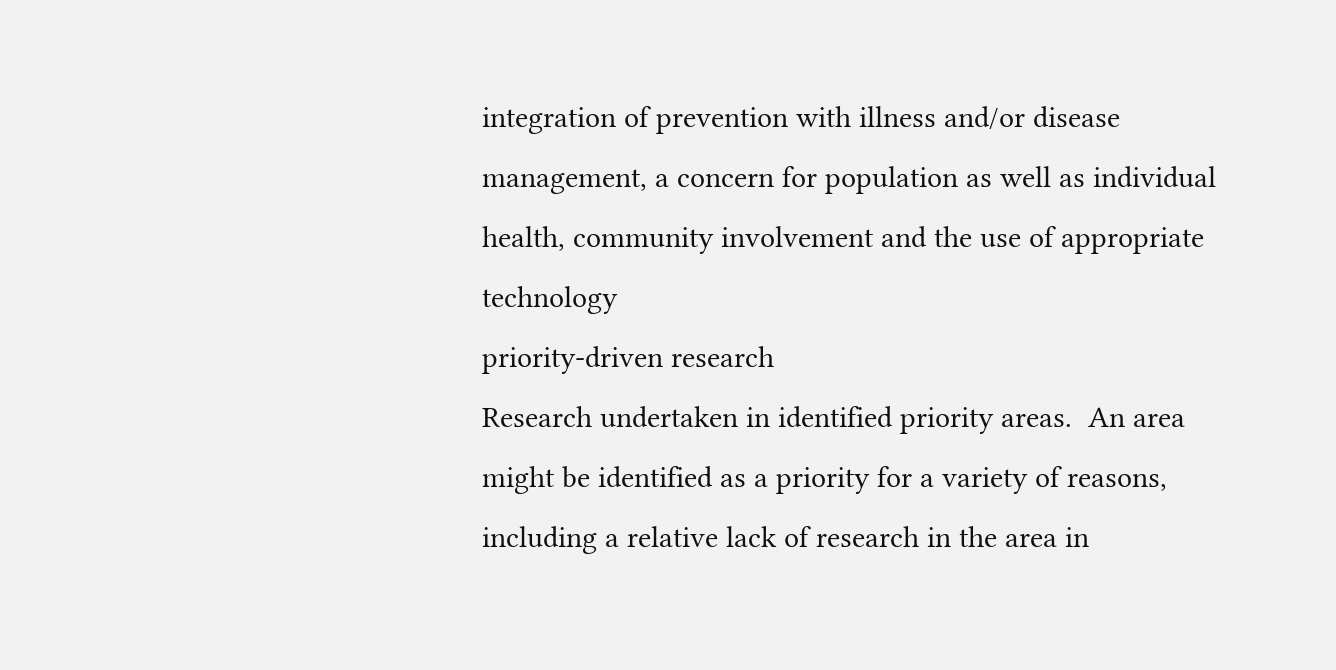integration of prevention with illness and/or disease management, a concern for population as well as individual health, community involvement and the use of appropriate technology
priority-driven research
Research undertaken in identified priority areas.  An area might be identified as a priority for a variety of reasons, including a relative lack of research in the area in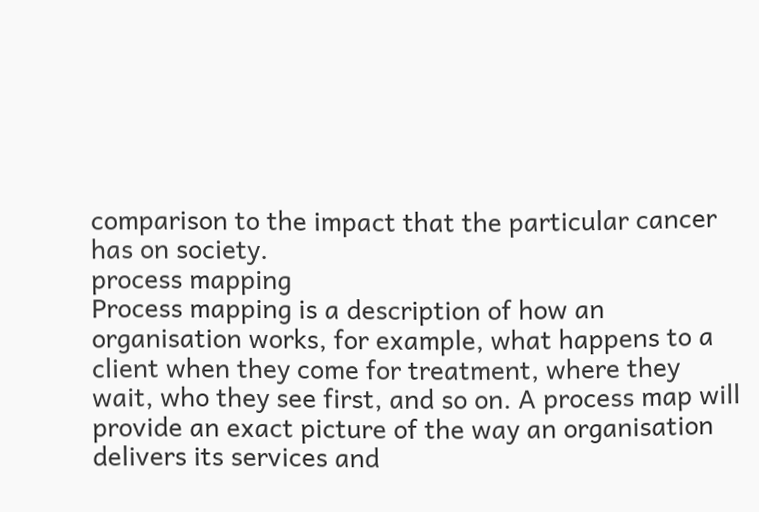comparison to the impact that the particular cancer has on society.
process mapping
Process mapping is a description of how an organisation works, for example, what happens to a client when they come for treatment, where they wait, who they see first, and so on. A process map will provide an exact picture of the way an organisation delivers its services and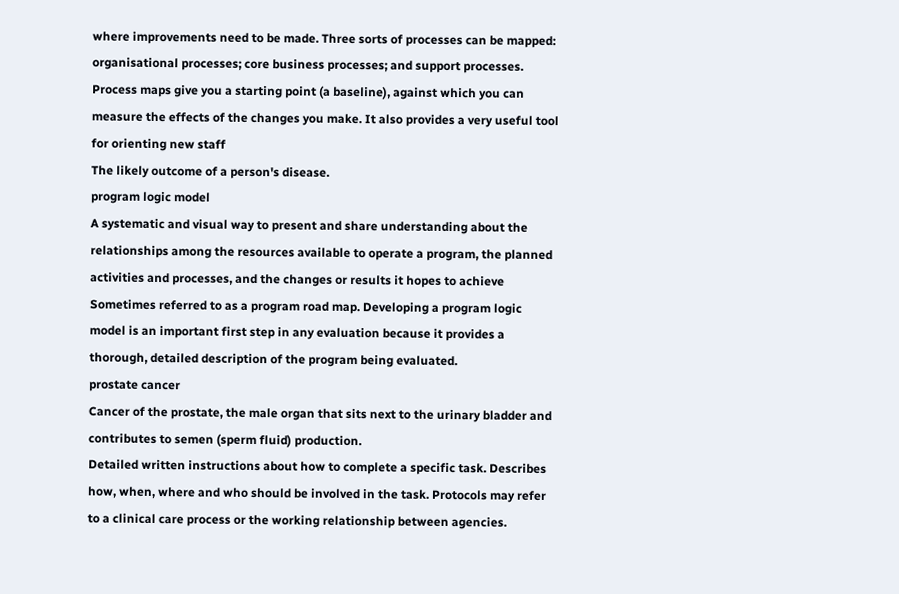where improvements need to be made. Three sorts of processes can be mapped: organisational processes; core business processes; and support processes. Process maps give you a starting point (a baseline), against which you can measure the effects of the changes you make. It also provides a very useful tool for orienting new staff
The likely outcome of a person's disease.
program logic model
A systematic and visual way to present and share understanding about the relationships among the resources available to operate a program, the planned activities and processes, and the changes or results it hopes to achieve Sometimes referred to as a program road map. Developing a program logic model is an important first step in any evaluation because it provides a thorough, detailed description of the program being evaluated.
prostate cancer
Cancer of the prostate, the male organ that sits next to the urinary bladder and contributes to semen (sperm fluid) production.
Detailed written instructions about how to complete a specific task. Describes how, when, where and who should be involved in the task. Protocols may refer to a clinical care process or the working relationship between agencies.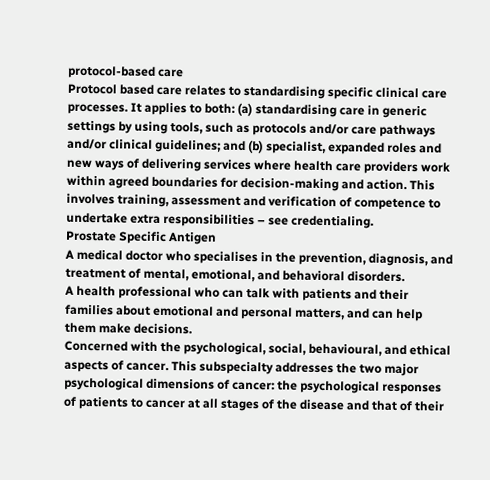protocol-based care
Protocol based care relates to standardising specific clinical care processes. It applies to both: (a) standardising care in generic settings by using tools, such as protocols and/or care pathways and/or clinical guidelines; and (b) specialist, expanded roles and new ways of delivering services where health care providers work within agreed boundaries for decision-making and action. This involves training, assessment and verification of competence to undertake extra responsibilities – see credentialing.
Prostate Specific Antigen
A medical doctor who specialises in the prevention, diagnosis, and treatment of mental, emotional, and behavioral disorders.
A health professional who can talk with patients and their families about emotional and personal matters, and can help them make decisions.
Concerned with the psychological, social, behavioural, and ethical aspects of cancer. This subspecialty addresses the two major psychological dimensions of cancer: the psychological responses of patients to cancer at all stages of the disease and that of their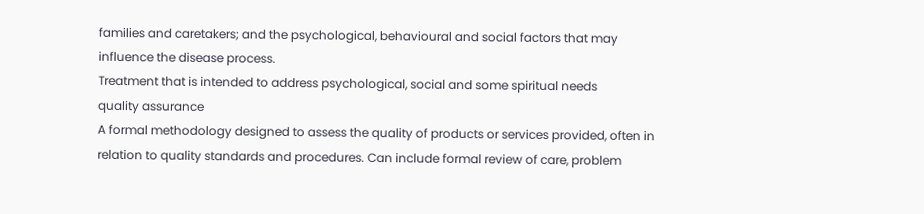families and caretakers; and the psychological, behavioural and social factors that may influence the disease process.
Treatment that is intended to address psychological, social and some spiritual needs
quality assurance
A formal methodology designed to assess the quality of products or services provided, often in relation to quality standards and procedures. Can include formal review of care, problem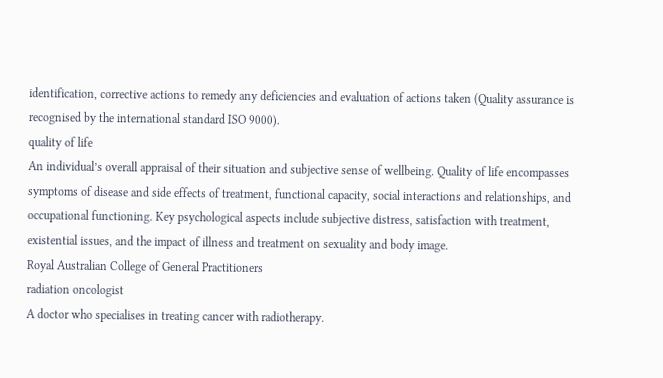identification, corrective actions to remedy any deficiencies and evaluation of actions taken (Quality assurance is recognised by the international standard ISO 9000).
quality of life
An individual’s overall appraisal of their situation and subjective sense of wellbeing. Quality of life encompasses symptoms of disease and side effects of treatment, functional capacity, social interactions and relationships, and occupational functioning. Key psychological aspects include subjective distress, satisfaction with treatment, existential issues, and the impact of illness and treatment on sexuality and body image.
Royal Australian College of General Practitioners
radiation oncologist
A doctor who specialises in treating cancer with radiotherapy.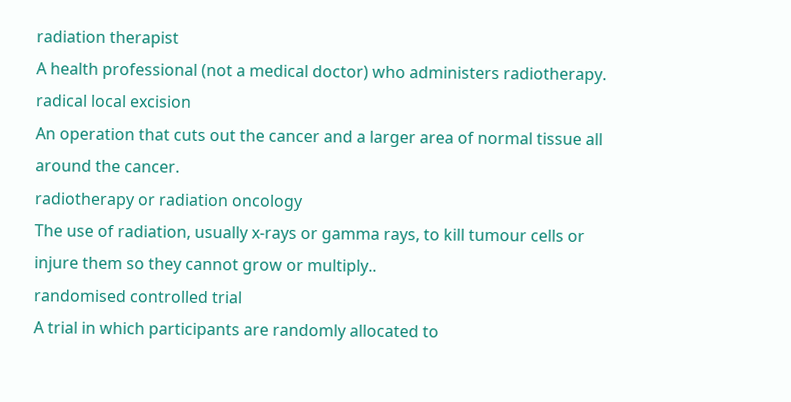radiation therapist
A health professional (not a medical doctor) who administers radiotherapy.
radical local excision
An operation that cuts out the cancer and a larger area of normal tissue all around the cancer.
radiotherapy or radiation oncology
The use of radiation, usually x-rays or gamma rays, to kill tumour cells or injure them so they cannot grow or multiply..
randomised controlled trial
A trial in which participants are randomly allocated to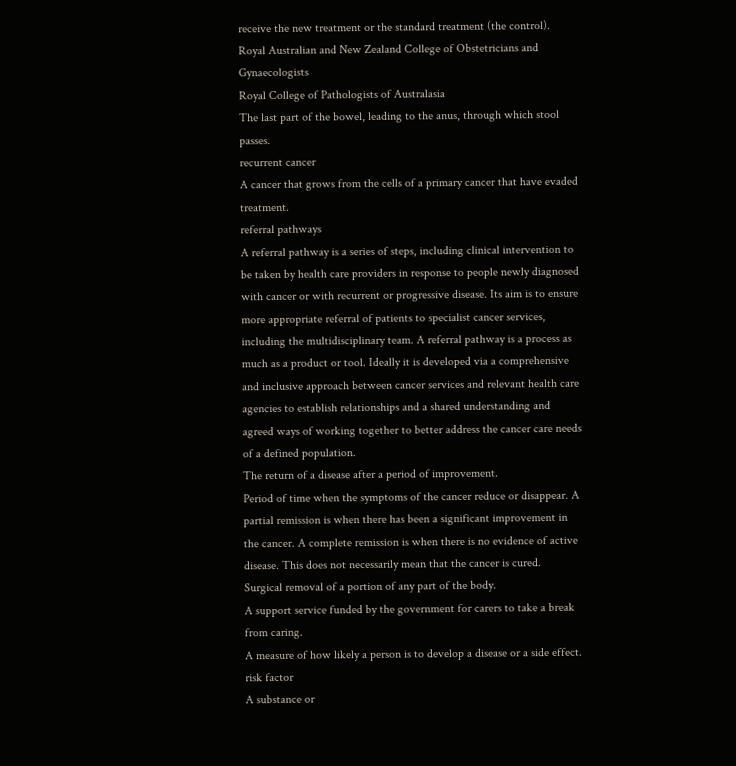receive the new treatment or the standard treatment (the control).
Royal Australian and New Zealand College of Obstetricians and Gynaecologists
Royal College of Pathologists of Australasia
The last part of the bowel, leading to the anus, through which stool passes.
recurrent cancer
A cancer that grows from the cells of a primary cancer that have evaded treatment.
referral pathways
A referral pathway is a series of steps, including clinical intervention to be taken by health care providers in response to people newly diagnosed with cancer or with recurrent or progressive disease. Its aim is to ensure more appropriate referral of patients to specialist cancer services, including the multidisciplinary team. A referral pathway is a process as much as a product or tool. Ideally it is developed via a comprehensive and inclusive approach between cancer services and relevant health care agencies to establish relationships and a shared understanding and agreed ways of working together to better address the cancer care needs of a defined population.
The return of a disease after a period of improvement.
Period of time when the symptoms of the cancer reduce or disappear. A partial remission is when there has been a significant improvement in the cancer. A complete remission is when there is no evidence of active disease. This does not necessarily mean that the cancer is cured.
Surgical removal of a portion of any part of the body.
A support service funded by the government for carers to take a break from caring.
A measure of how likely a person is to develop a disease or a side effect.
risk factor
A substance or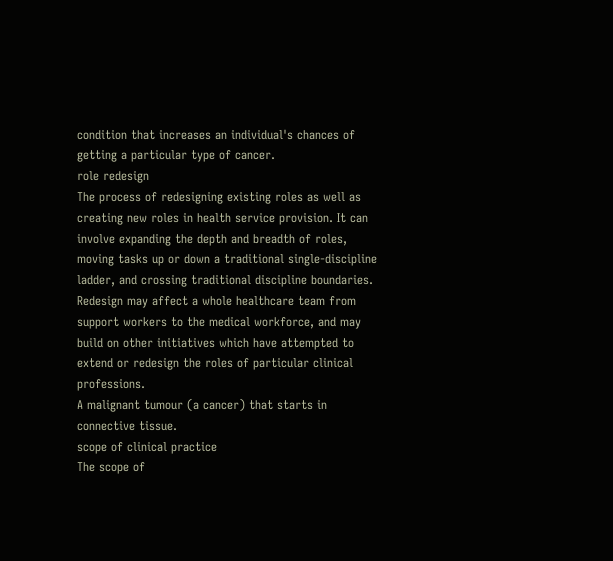condition that increases an individual's chances of getting a particular type of cancer.
role redesign
The process of redesigning existing roles as well as creating new roles in health service provision. It can involve expanding the depth and breadth of roles, moving tasks up or down a traditional single-discipline ladder, and crossing traditional discipline boundaries. Redesign may affect a whole healthcare team from support workers to the medical workforce, and may build on other initiatives which have attempted to extend or redesign the roles of particular clinical professions.
A malignant tumour (a cancer) that starts in connective tissue.
scope of clinical practice
The scope of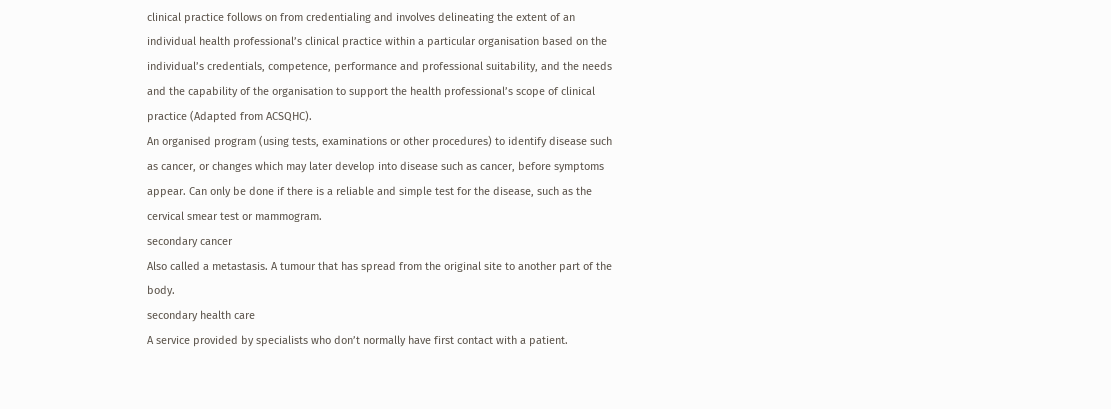clinical practice follows on from credentialing and involves delineating the extent of an individual health professional’s clinical practice within a particular organisation based on the individual’s credentials, competence, performance and professional suitability, and the needs and the capability of the organisation to support the health professional’s scope of clinical practice (Adapted from ACSQHC).
An organised program (using tests, examinations or other procedures) to identify disease such as cancer, or changes which may later develop into disease such as cancer, before symptoms appear. Can only be done if there is a reliable and simple test for the disease, such as the cervical smear test or mammogram.
secondary cancer
Also called a metastasis. A tumour that has spread from the original site to another part of the body.
secondary health care
A service provided by specialists who don’t normally have first contact with a patient.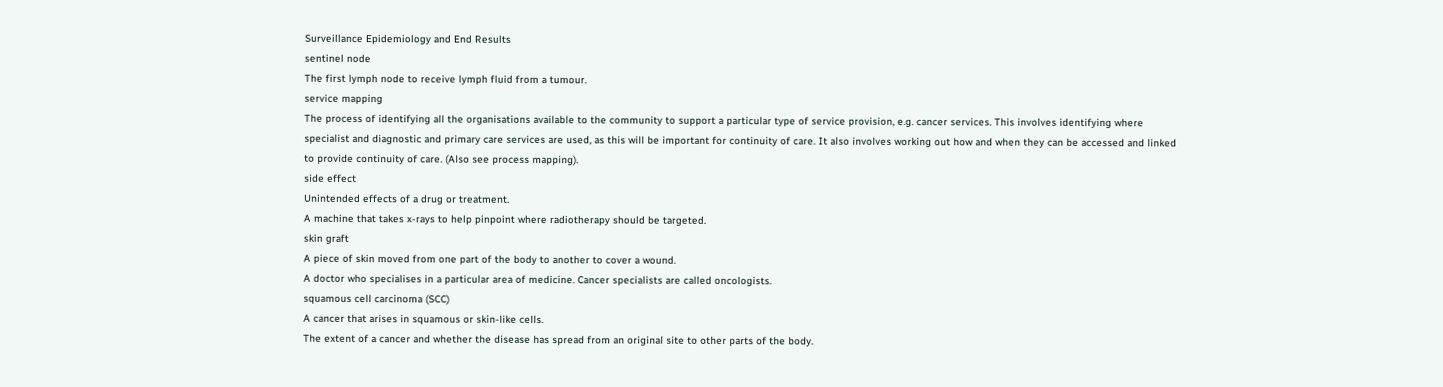Surveillance Epidemiology and End Results
sentinel node
The first lymph node to receive lymph fluid from a tumour.
service mapping
The process of identifying all the organisations available to the community to support a particular type of service provision, e.g. cancer services. This involves identifying where specialist and diagnostic and primary care services are used, as this will be important for continuity of care. It also involves working out how and when they can be accessed and linked to provide continuity of care. (Also see process mapping).
side effect
Unintended effects of a drug or treatment.
A machine that takes x-rays to help pinpoint where radiotherapy should be targeted.
skin graft
A piece of skin moved from one part of the body to another to cover a wound.
A doctor who specialises in a particular area of medicine. Cancer specialists are called oncologists.
squamous cell carcinoma (SCC)
A cancer that arises in squamous or skin-like cells.
The extent of a cancer and whether the disease has spread from an original site to other parts of the body.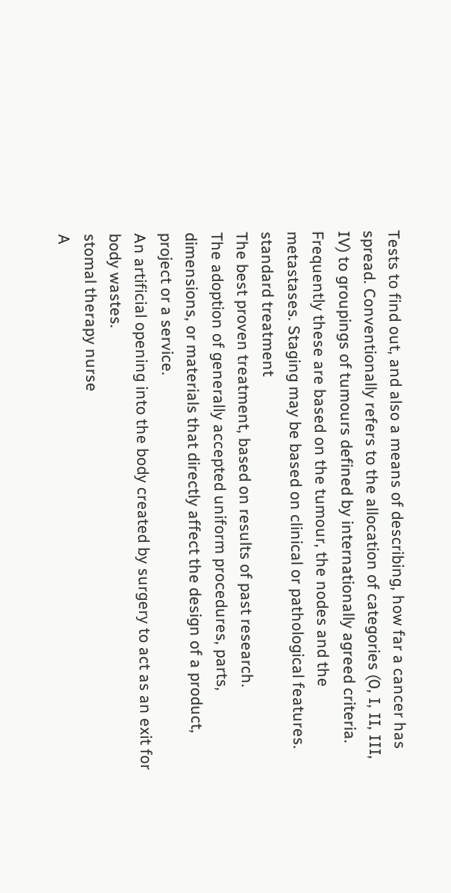Tests to find out, and also a means of describing, how far a cancer has spread. Conventionally refers to the allocation of categories (0, I, II, III, IV) to groupings of tumours defined by internationally agreed criteria. Frequently these are based on the tumour, the nodes and the metastases. Staging may be based on clinical or pathological features.
standard treatment
The best proven treatment, based on results of past research.
The adoption of generally accepted uniform procedures, parts, dimensions, or materials that directly affect the design of a product, project or a service.
An artificial opening into the body created by surgery to act as an exit for body wastes.
stomal therapy nurse
A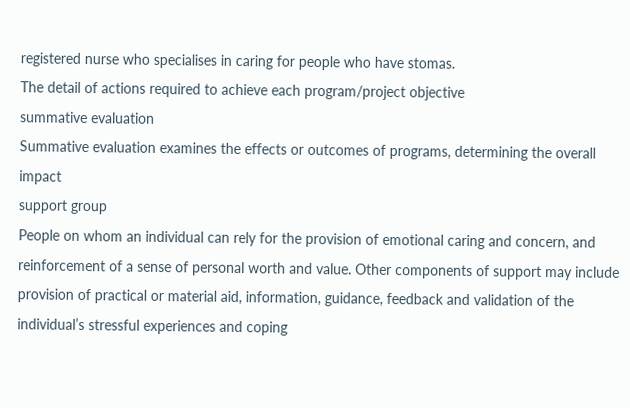registered nurse who specialises in caring for people who have stomas.
The detail of actions required to achieve each program/project objective
summative evaluation
Summative evaluation examines the effects or outcomes of programs, determining the overall impact
support group
People on whom an individual can rely for the provision of emotional caring and concern, and reinforcement of a sense of personal worth and value. Other components of support may include provision of practical or material aid, information, guidance, feedback and validation of the individual’s stressful experiences and coping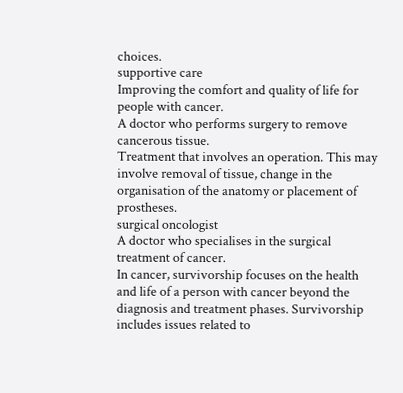choices.
supportive care
Improving the comfort and quality of life for people with cancer.
A doctor who performs surgery to remove cancerous tissue.
Treatment that involves an operation. This may involve removal of tissue, change in the organisation of the anatomy or placement of prostheses.
surgical oncologist
A doctor who specialises in the surgical treatment of cancer.
In cancer, survivorship focuses on the health and life of a person with cancer beyond the diagnosis and treatment phases. Survivorship includes issues related to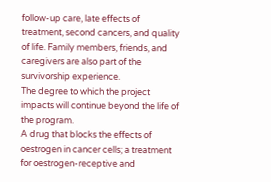follow-up care, late effects of treatment, second cancers, and quality of life. Family members, friends, and caregivers are also part of the survivorship experience.
The degree to which the project impacts will continue beyond the life of the program.
A drug that blocks the effects of oestrogen in cancer cells; a treatment for oestrogen-receptive and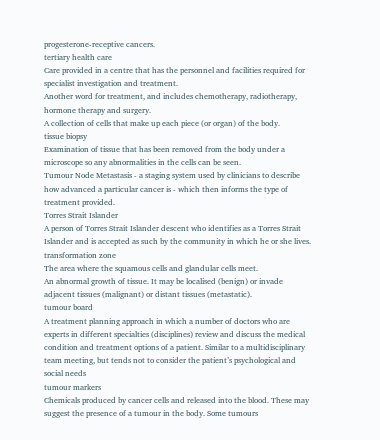progesterone-receptive cancers.
tertiary health care
Care provided in a centre that has the personnel and facilities required for specialist investigation and treatment.
Another word for treatment, and includes chemotherapy, radiotherapy, hormone therapy and surgery.
A collection of cells that make up each piece (or organ) of the body.
tissue biopsy
Examination of tissue that has been removed from the body under a microscope so any abnormalities in the cells can be seen.
Tumour Node Metastasis - a staging system used by clinicians to describe how advanced a particular cancer is - which then informs the type of treatment provided.
Torres Strait Islander
A person of Torres Strait Islander descent who identifies as a Torres Strait Islander and is accepted as such by the community in which he or she lives.
transformation zone
The area where the squamous cells and glandular cells meet.
An abnormal growth of tissue. It may be localised (benign) or invade adjacent tissues (malignant) or distant tissues (metastatic).
tumour board
A treatment planning approach in which a number of doctors who are experts in different specialties (disciplines) review and discuss the medical condition and treatment options of a patient. Similar to a multidisciplinary team meeting, but tends not to consider the patient’s psychological and social needs
tumour markers
Chemicals produced by cancer cells and released into the blood. These may suggest the presence of a tumour in the body. Some tumours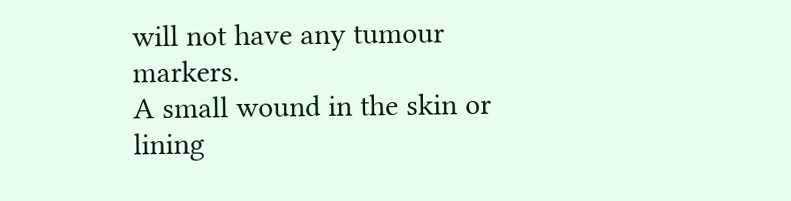will not have any tumour markers.
A small wound in the skin or lining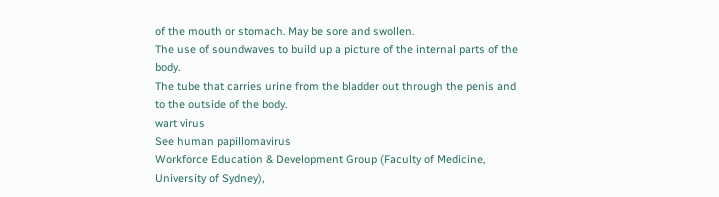of the mouth or stomach. May be sore and swollen.
The use of soundwaves to build up a picture of the internal parts of the body.
The tube that carries urine from the bladder out through the penis and to the outside of the body.
wart virus
See human papillomavirus
Workforce Education & Development Group (Faculty of Medicine, University of Sydney),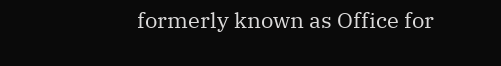formerly known as Office for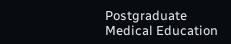Postgraduate Medical Education